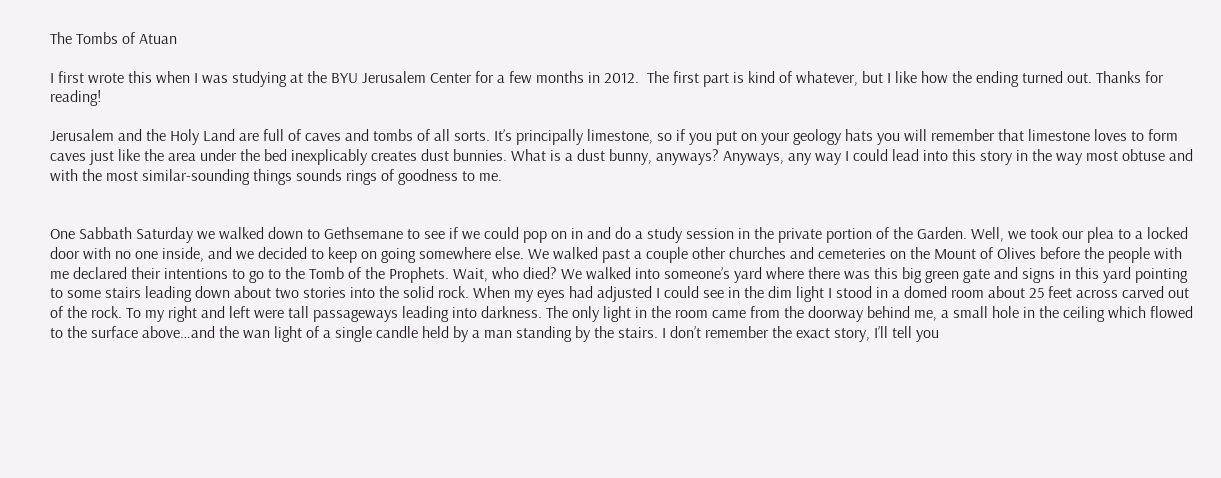The Tombs of Atuan

I first wrote this when I was studying at the BYU Jerusalem Center for a few months in 2012.  The first part is kind of whatever, but I like how the ending turned out. Thanks for reading!

Jerusalem and the Holy Land are full of caves and tombs of all sorts. It’s principally limestone, so if you put on your geology hats you will remember that limestone loves to form caves just like the area under the bed inexplicably creates dust bunnies. What is a dust bunny, anyways? Anyways, any way I could lead into this story in the way most obtuse and with the most similar-sounding things sounds rings of goodness to me.


One Sabbath Saturday we walked down to Gethsemane to see if we could pop on in and do a study session in the private portion of the Garden. Well, we took our plea to a locked door with no one inside, and we decided to keep on going somewhere else. We walked past a couple other churches and cemeteries on the Mount of Olives before the people with me declared their intentions to go to the Tomb of the Prophets. Wait, who died? We walked into someone’s yard where there was this big green gate and signs in this yard pointing to some stairs leading down about two stories into the solid rock. When my eyes had adjusted I could see in the dim light I stood in a domed room about 25 feet across carved out of the rock. To my right and left were tall passageways leading into darkness. The only light in the room came from the doorway behind me, a small hole in the ceiling which flowed to the surface above…and the wan light of a single candle held by a man standing by the stairs. I don’t remember the exact story, I’ll tell you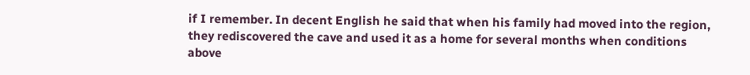if I remember. In decent English he said that when his family had moved into the region, they rediscovered the cave and used it as a home for several months when conditions above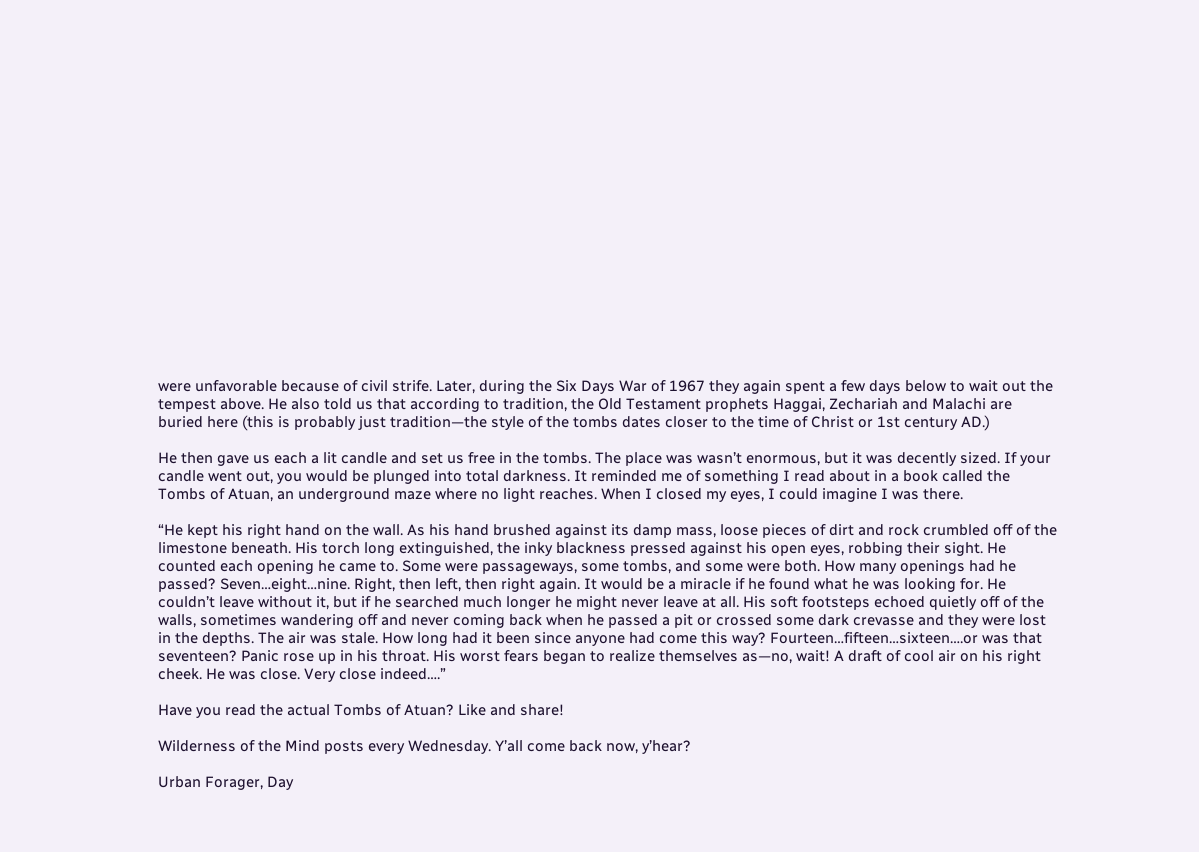were unfavorable because of civil strife. Later, during the Six Days War of 1967 they again spent a few days below to wait out the tempest above. He also told us that according to tradition, the Old Testament prophets Haggai, Zechariah and Malachi are buried here (this is probably just tradition—the style of the tombs dates closer to the time of Christ or 1st century AD.)

He then gave us each a lit candle and set us free in the tombs. The place was wasn’t enormous, but it was decently sized. If your candle went out, you would be plunged into total darkness. It reminded me of something I read about in a book called the Tombs of Atuan, an underground maze where no light reaches. When I closed my eyes, I could imagine I was there.

“He kept his right hand on the wall. As his hand brushed against its damp mass, loose pieces of dirt and rock crumbled off of the limestone beneath. His torch long extinguished, the inky blackness pressed against his open eyes, robbing their sight. He counted each opening he came to. Some were passageways, some tombs, and some were both. How many openings had he passed? Seven…eight…nine. Right, then left, then right again. It would be a miracle if he found what he was looking for. He couldn’t leave without it, but if he searched much longer he might never leave at all. His soft footsteps echoed quietly off of the walls, sometimes wandering off and never coming back when he passed a pit or crossed some dark crevasse and they were lost in the depths. The air was stale. How long had it been since anyone had come this way? Fourteen…fifteen…sixteen….or was that seventeen? Panic rose up in his throat. His worst fears began to realize themselves as—no, wait! A draft of cool air on his right cheek. He was close. Very close indeed….”

Have you read the actual Tombs of Atuan? Like and share!

Wilderness of the Mind posts every Wednesday. Y’all come back now, y’hear?

Urban Forager, Day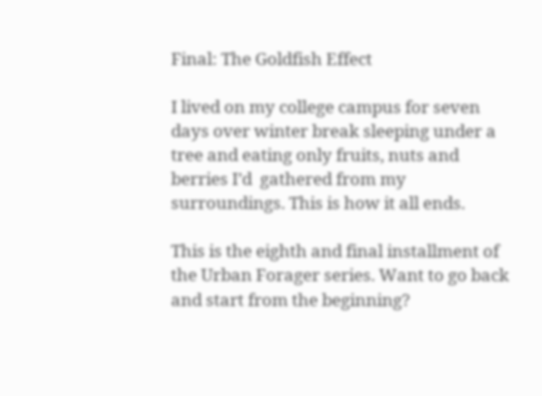Final: The Goldfish Effect

I lived on my college campus for seven days over winter break sleeping under a tree and eating only fruits, nuts and berries I’d  gathered from my surroundings. This is how it all ends.

This is the eighth and final installment of the Urban Forager series. Want to go back and start from the beginning?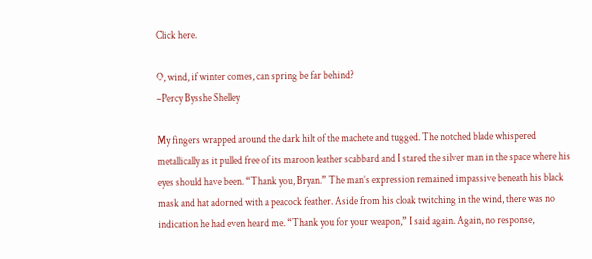Click here.

O, wind, if winter comes, can spring be far behind?
–Percy Bysshe Shelley

My fingers wrapped around the dark hilt of the machete and tugged. The notched blade whispered metallically as it pulled free of its maroon leather scabbard and I stared the silver man in the space where his eyes should have been. “Thank you, Bryan.” The man’s expression remained impassive beneath his black mask and hat adorned with a peacock feather. Aside from his cloak twitching in the wind, there was no indication he had even heard me. “Thank you for your weapon,” I said again. Again, no response,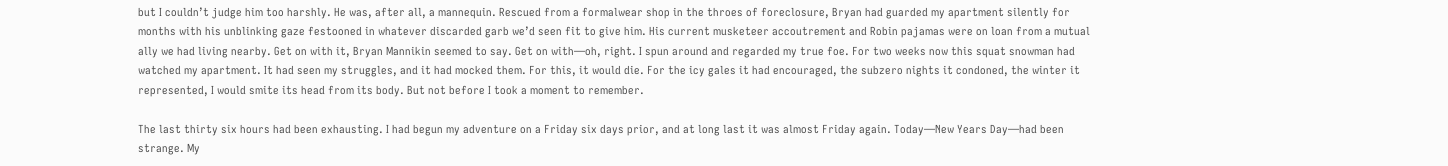but I couldn’t judge him too harshly. He was, after all, a mannequin. Rescued from a formalwear shop in the throes of foreclosure, Bryan had guarded my apartment silently for months with his unblinking gaze festooned in whatever discarded garb we’d seen fit to give him. His current musketeer accoutrement and Robin pajamas were on loan from a mutual ally we had living nearby. Get on with it, Bryan Mannikin seemed to say. Get on with—oh, right. I spun around and regarded my true foe. For two weeks now this squat snowman had watched my apartment. It had seen my struggles, and it had mocked them. For this, it would die. For the icy gales it had encouraged, the subzero nights it condoned, the winter it represented, I would smite its head from its body. But not before I took a moment to remember.

The last thirty six hours had been exhausting. I had begun my adventure on a Friday six days prior, and at long last it was almost Friday again. Today—New Years Day—had been strange. My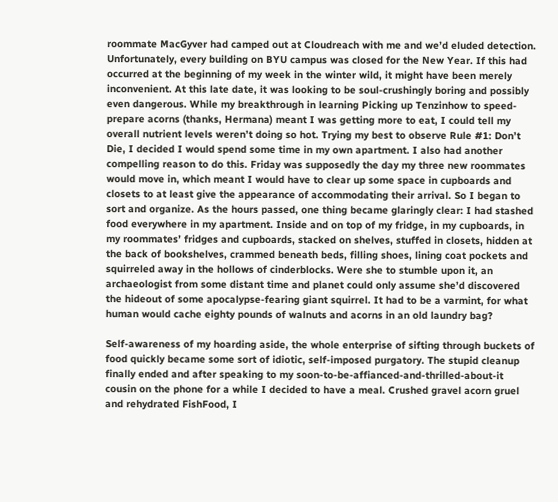roommate MacGyver had camped out at Cloudreach with me and we’d eluded detection. Unfortunately, every building on BYU campus was closed for the New Year. If this had occurred at the beginning of my week in the winter wild, it might have been merely inconvenient. At this late date, it was looking to be soul-crushingly boring and possibly even dangerous. While my breakthrough in learning Picking up Tenzinhow to speed-prepare acorns (thanks, Hermana) meant I was getting more to eat, I could tell my overall nutrient levels weren’t doing so hot. Trying my best to observe Rule #1: Don’t Die, I decided I would spend some time in my own apartment. I also had another compelling reason to do this. Friday was supposedly the day my three new roommates would move in, which meant I would have to clear up some space in cupboards and closets to at least give the appearance of accommodating their arrival. So I began to sort and organize. As the hours passed, one thing became glaringly clear: I had stashed food everywhere in my apartment. Inside and on top of my fridge, in my cupboards, in my roommates’ fridges and cupboards, stacked on shelves, stuffed in closets, hidden at the back of bookshelves, crammed beneath beds, filling shoes, lining coat pockets and squirreled away in the hollows of cinderblocks. Were she to stumble upon it, an archaeologist from some distant time and planet could only assume she’d discovered the hideout of some apocalypse-fearing giant squirrel. It had to be a varmint, for what human would cache eighty pounds of walnuts and acorns in an old laundry bag?

Self-awareness of my hoarding aside, the whole enterprise of sifting through buckets of food quickly became some sort of idiotic, self-imposed purgatory. The stupid cleanup finally ended and after speaking to my soon-to-be-affianced-and-thrilled-about-it cousin on the phone for a while I decided to have a meal. Crushed gravel acorn gruel and rehydrated FishFood, I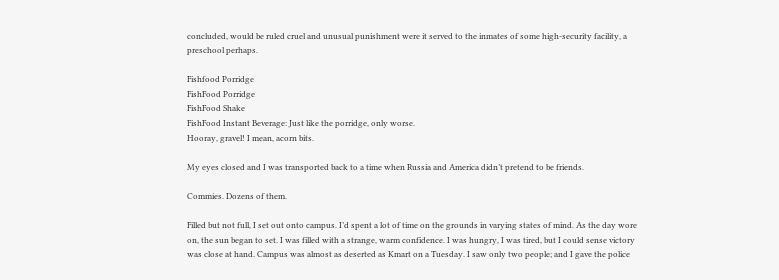concluded, would be ruled cruel and unusual punishment were it served to the inmates of some high-security facility, a preschool perhaps.

Fishfood Porridge
FishFood Porridge
FishFood Shake
FishFood Instant Beverage: Just like the porridge, only worse.
Hooray, gravel! I mean, acorn bits.

My eyes closed and I was transported back to a time when Russia and America didn’t pretend to be friends.

Commies. Dozens of them.

Filled but not full, I set out onto campus. I’d spent a lot of time on the grounds in varying states of mind. As the day wore on, the sun began to set. I was filled with a strange, warm confidence. I was hungry, I was tired, but I could sense victory was close at hand. Campus was almost as deserted as Kmart on a Tuesday. I saw only two people; and I gave the police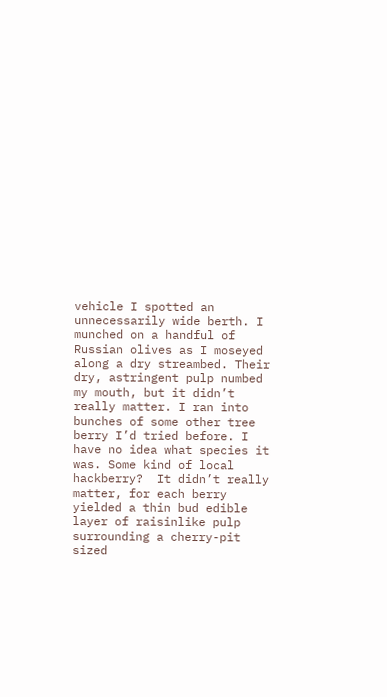vehicle I spotted an unnecessarily wide berth. I munched on a handful of Russian olives as I moseyed along a dry streambed. Their dry, astringent pulp numbed my mouth, but it didn’t really matter. I ran into bunches of some other tree berry I’d tried before. I have no idea what species it was. Some kind of local hackberry?  It didn’t really matter, for each berry yielded a thin bud edible layer of raisinlike pulp surrounding a cherry-pit sized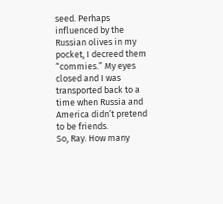seed. Perhaps influenced by the Russian olives in my pocket, I decreed them “commies.” My eyes closed and I was transported back to a time when Russia and America didn’t pretend to be friends.
So, Ray. How many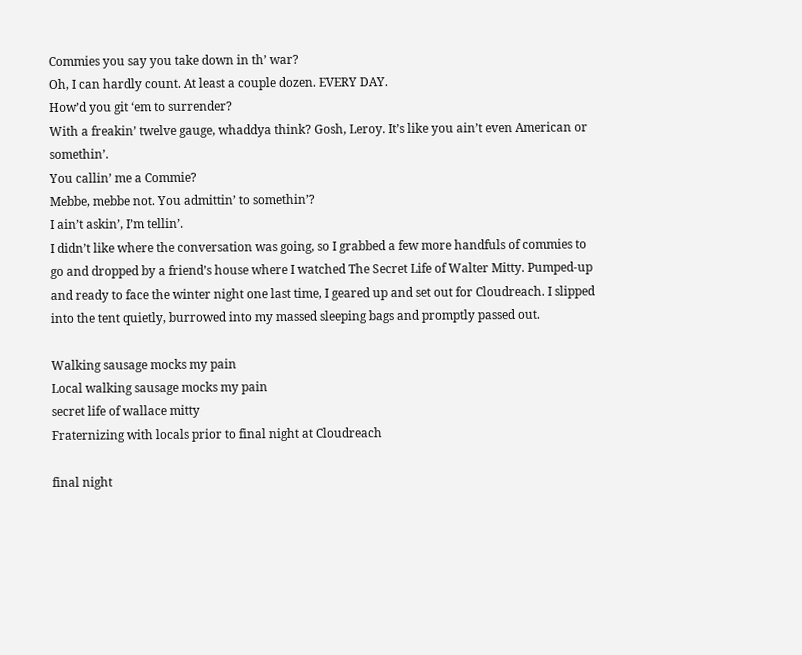Commies you say you take down in th’ war?
Oh, I can hardly count. At least a couple dozen. EVERY DAY.
How’d you git ‘em to surrender?
With a freakin’ twelve gauge, whaddya think? Gosh, Leroy. It’s like you ain’t even American or somethin’.
You callin’ me a Commie?
Mebbe, mebbe not. You admittin’ to somethin’?
I ain’t askin’, I’m tellin’.
I didn’t like where the conversation was going, so I grabbed a few more handfuls of commies to go and dropped by a friend’s house where I watched The Secret Life of Walter Mitty. Pumped-up and ready to face the winter night one last time, I geared up and set out for Cloudreach. I slipped into the tent quietly, burrowed into my massed sleeping bags and promptly passed out.

Walking sausage mocks my pain
Local walking sausage mocks my pain
secret life of wallace mitty
Fraternizing with locals prior to final night at Cloudreach

final night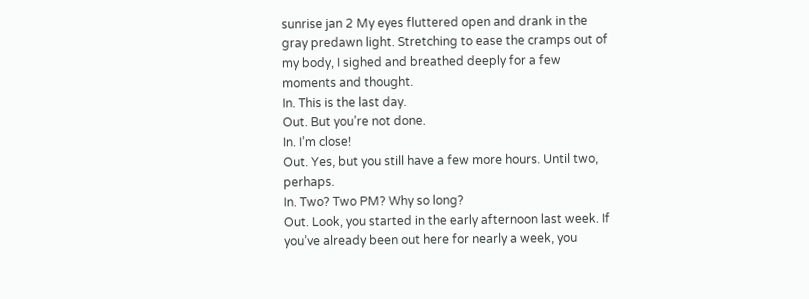sunrise jan 2 My eyes fluttered open and drank in the gray predawn light. Stretching to ease the cramps out of my body, I sighed and breathed deeply for a few moments and thought.
In. This is the last day.
Out. But you’re not done.
In. I’m close!
Out. Yes, but you still have a few more hours. Until two, perhaps.
In. Two? Two PM? Why so long?
Out. Look, you started in the early afternoon last week. If you’ve already been out here for nearly a week, you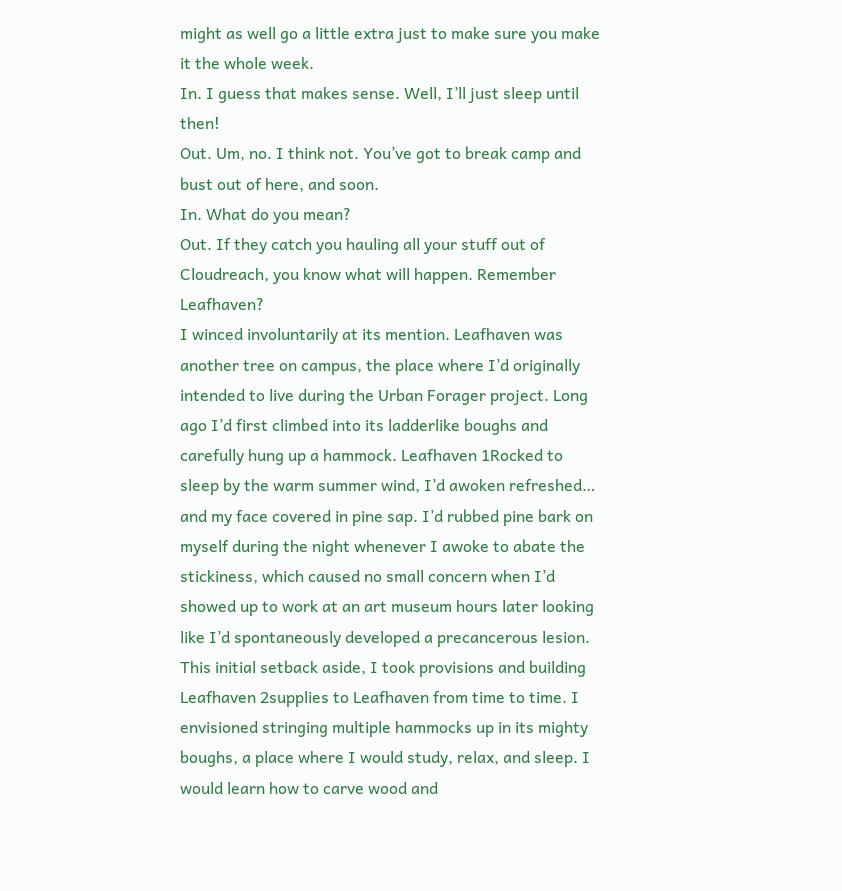might as well go a little extra just to make sure you make it the whole week.
In. I guess that makes sense. Well, I’ll just sleep until then!
Out. Um, no. I think not. You’ve got to break camp and bust out of here, and soon.
In. What do you mean?
Out. If they catch you hauling all your stuff out of Cloudreach, you know what will happen. Remember Leafhaven?
I winced involuntarily at its mention. Leafhaven was another tree on campus, the place where I’d originally intended to live during the Urban Forager project. Long ago I’d first climbed into its ladderlike boughs and carefully hung up a hammock. Leafhaven 1Rocked to sleep by the warm summer wind, I’d awoken refreshed… and my face covered in pine sap. I’d rubbed pine bark on myself during the night whenever I awoke to abate the stickiness, which caused no small concern when I’d showed up to work at an art museum hours later looking like I’d spontaneously developed a precancerous lesion. This initial setback aside, I took provisions and building Leafhaven 2supplies to Leafhaven from time to time. I envisioned stringing multiple hammocks up in its mighty boughs, a place where I would study, relax, and sleep. I would learn how to carve wood and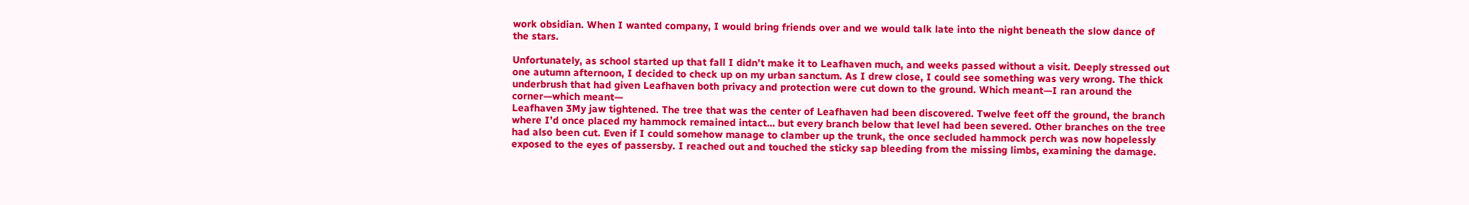work obsidian. When I wanted company, I would bring friends over and we would talk late into the night beneath the slow dance of the stars.

Unfortunately, as school started up that fall I didn’t make it to Leafhaven much, and weeks passed without a visit. Deeply stressed out one autumn afternoon, I decided to check up on my urban sanctum. As I drew close, I could see something was very wrong. The thick underbrush that had given Leafhaven both privacy and protection were cut down to the ground. Which meant—I ran around the corner—which meant—
Leafhaven 3My jaw tightened. The tree that was the center of Leafhaven had been discovered. Twelve feet off the ground, the branch where I’d once placed my hammock remained intact… but every branch below that level had been severed. Other branches on the tree had also been cut. Even if I could somehow manage to clamber up the trunk, the once secluded hammock perch was now hopelessly exposed to the eyes of passersby. I reached out and touched the sticky sap bleeding from the missing limbs, examining the damage.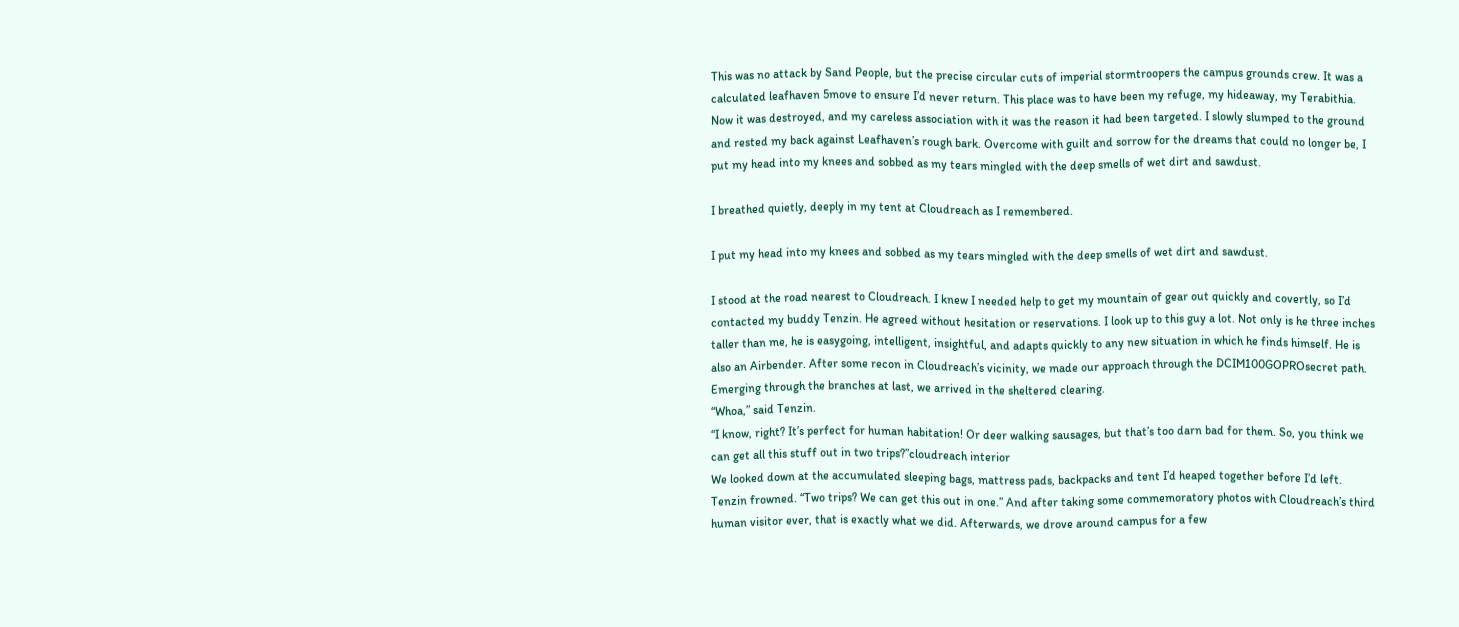This was no attack by Sand People, but the precise circular cuts of imperial stormtroopers the campus grounds crew. It was a calculated leafhaven 5move to ensure I’d never return. This place was to have been my refuge, my hideaway, my Terabithia. Now it was destroyed, and my careless association with it was the reason it had been targeted. I slowly slumped to the ground and rested my back against Leafhaven’s rough bark. Overcome with guilt and sorrow for the dreams that could no longer be, I put my head into my knees and sobbed as my tears mingled with the deep smells of wet dirt and sawdust.

I breathed quietly, deeply in my tent at Cloudreach as I remembered.

I put my head into my knees and sobbed as my tears mingled with the deep smells of wet dirt and sawdust.

I stood at the road nearest to Cloudreach. I knew I needed help to get my mountain of gear out quickly and covertly, so I’d contacted my buddy Tenzin. He agreed without hesitation or reservations. I look up to this guy a lot. Not only is he three inches taller than me, he is easygoing, intelligent, insightful, and adapts quickly to any new situation in which he finds himself. He is also an Airbender. After some recon in Cloudreach’s vicinity, we made our approach through the DCIM100GOPROsecret path. Emerging through the branches at last, we arrived in the sheltered clearing.
“Whoa,” said Tenzin.
“I know, right? It’s perfect for human habitation! Or deer walking sausages, but that’s too darn bad for them. So, you think we can get all this stuff out in two trips?”cloudreach interior
We looked down at the accumulated sleeping bags, mattress pads, backpacks and tent I’d heaped together before I’d left.
Tenzin frowned. “Two trips? We can get this out in one.” And after taking some commemoratory photos with Cloudreach’s third human visitor ever, that is exactly what we did. Afterwards, we drove around campus for a few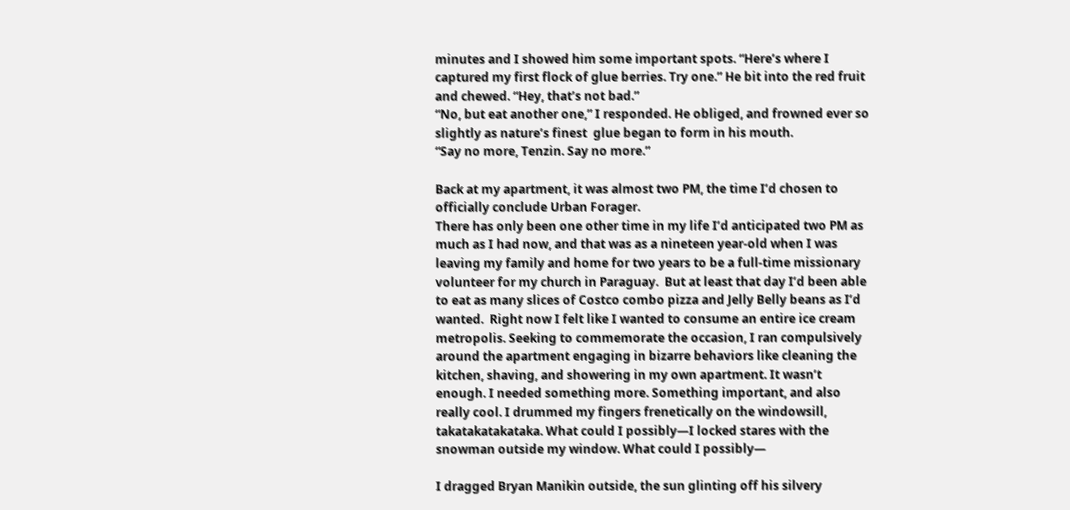minutes and I showed him some important spots. “Here’s where I captured my first flock of glue berries. Try one.” He bit into the red fruit and chewed. “Hey, that’s not bad.”
“No, but eat another one,” I responded. He obliged, and frowned ever so slightly as nature’s finest  glue began to form in his mouth.
“Say no more, Tenzin. Say no more.”

Back at my apartment, it was almost two PM, the time I’d chosen to officially conclude Urban Forager.
There has only been one other time in my life I’d anticipated two PM as much as I had now, and that was as a nineteen year-old when I was leaving my family and home for two years to be a full-time missionary volunteer for my church in Paraguay.  But at least that day I’d been able to eat as many slices of Costco combo pizza and Jelly Belly beans as I’d wanted.  Right now I felt like I wanted to consume an entire ice cream metropolis. Seeking to commemorate the occasion, I ran compulsively around the apartment engaging in bizarre behaviors like cleaning the kitchen, shaving, and showering in my own apartment. It wasn’t enough. I needed something more. Something important, and also really cool. I drummed my fingers frenetically on the windowsill, takatakatakataka. What could I possibly—I locked stares with the snowman outside my window. What could I possibly—

I dragged Bryan Manikin outside, the sun glinting off his silvery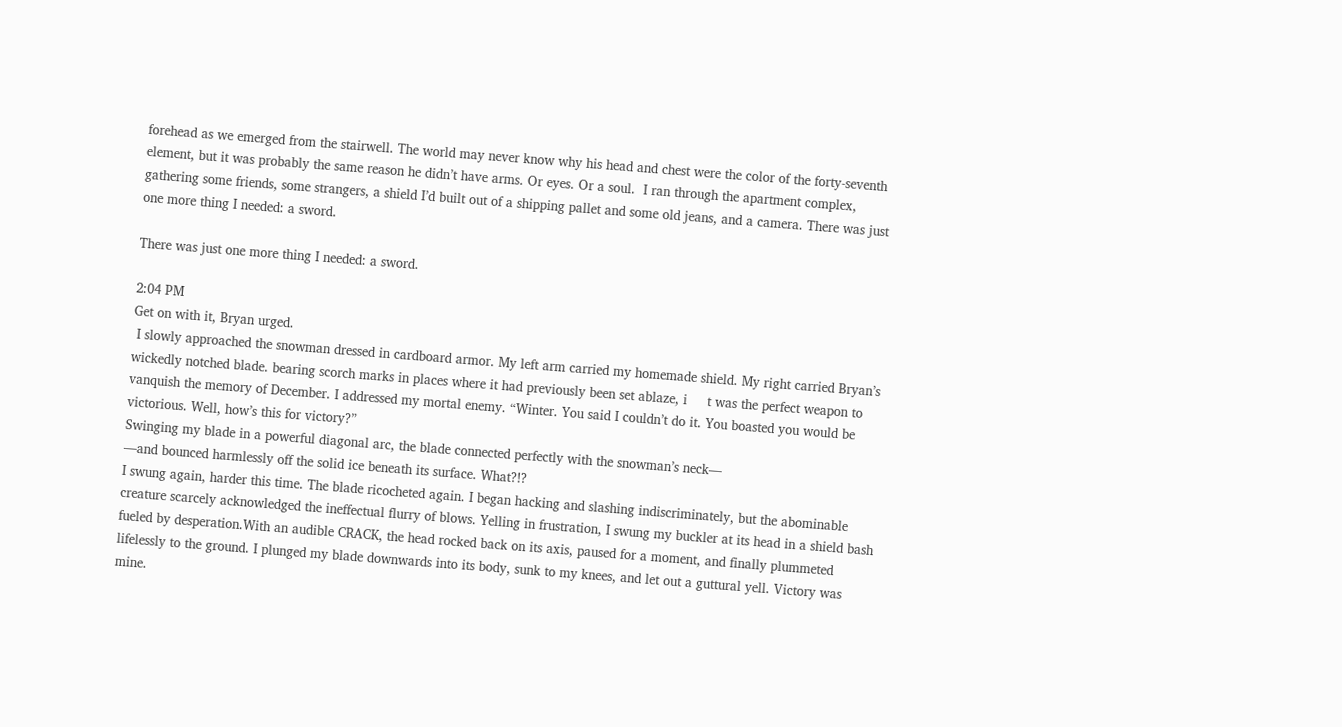forehead as we emerged from the stairwell. The world may never know why his head and chest were the color of the forty-seventh element, but it was probably the same reason he didn’t have arms. Or eyes. Or a soul.  I ran through the apartment complex, gathering some friends, some strangers, a shield I’d built out of a shipping pallet and some old jeans, and a camera. There was just one more thing I needed: a sword.

There was just one more thing I needed: a sword.

2:04 PM
Get on with it, Bryan urged.
 I slowly approached the snowman dressed in cardboard armor. My left arm carried my homemade shield. My right carried Bryan’s wickedly notched blade. bearing scorch marks in places where it had previously been set ablaze, i     t was the perfect weapon to vanquish the memory of December. I addressed my mortal enemy. “Winter. You said I couldn’t do it. You boasted you would be victorious. Well, how’s this for victory?”
Swinging my blade in a powerful diagonal arc, the blade connected perfectly with the snowman’s neck—
—and bounced harmlessly off the solid ice beneath its surface. What?!?
I swung again, harder this time. The blade ricocheted again. I began hacking and slashing indiscriminately, but the abominable creature scarcely acknowledged the ineffectual flurry of blows. Yelling in frustration, I swung my buckler at its head in a shield bash fueled by desperation.With an audible CRACK, the head rocked back on its axis, paused for a moment, and finally plummeted lifelessly to the ground. I plunged my blade downwards into its body, sunk to my knees, and let out a guttural yell. Victory was mine.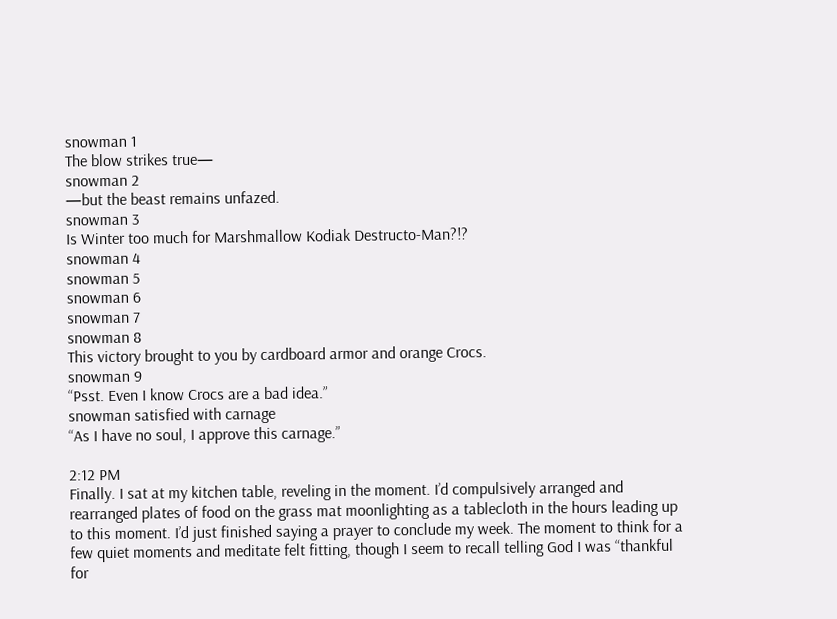snowman 1
The blow strikes true—
snowman 2
—but the beast remains unfazed.
snowman 3
Is Winter too much for Marshmallow Kodiak Destructo-Man?!?
snowman 4
snowman 5
snowman 6
snowman 7
snowman 8
This victory brought to you by cardboard armor and orange Crocs.
snowman 9
“Psst. Even I know Crocs are a bad idea.”
snowman satisfied with carnage
“As I have no soul, I approve this carnage.”

2:12 PM
Finally. I sat at my kitchen table, reveling in the moment. I’d compulsively arranged and rearranged plates of food on the grass mat moonlighting as a tablecloth in the hours leading up to this moment. I’d just finished saying a prayer to conclude my week. The moment to think for a few quiet moments and meditate felt fitting, though I seem to recall telling God I was “thankful for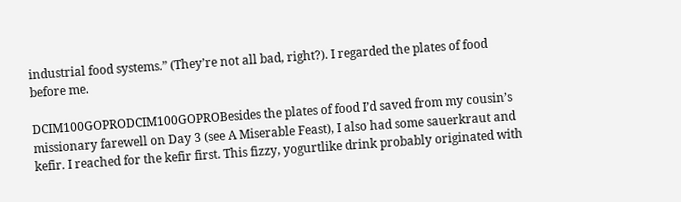industrial food systems.” (They’re not all bad, right?). I regarded the plates of food before me.

DCIM100GOPRODCIM100GOPROBesides the plates of food I’d saved from my cousin’s missionary farewell on Day 3 (see A Miserable Feast), I also had some sauerkraut and kefir. I reached for the kefir first. This fizzy, yogurtlike drink probably originated with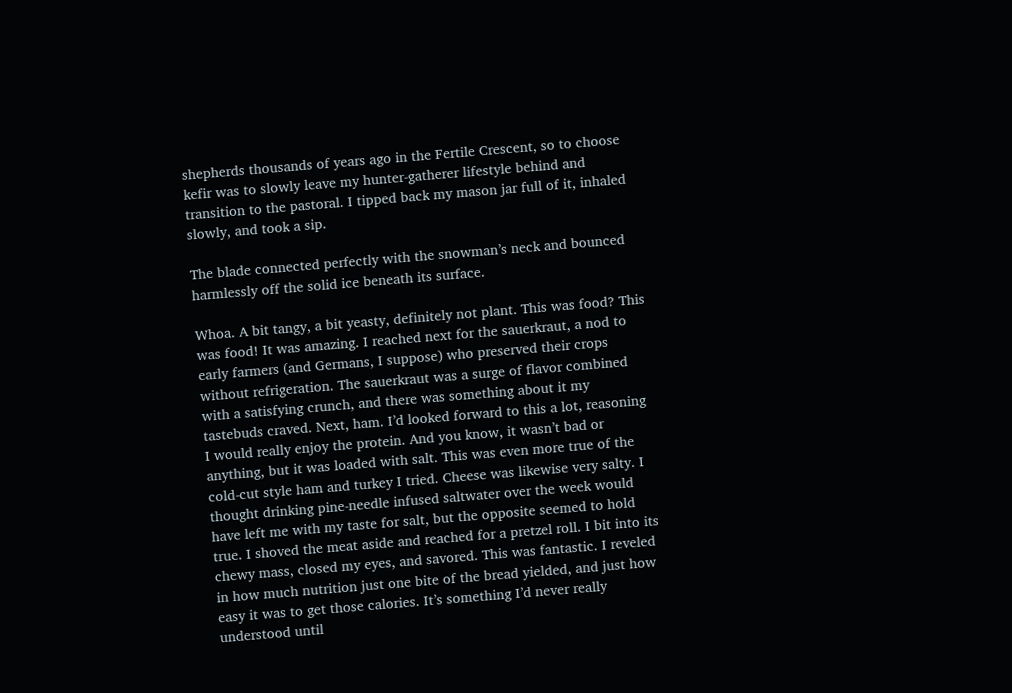shepherds thousands of years ago in the Fertile Crescent, so to choose kefir was to slowly leave my hunter-gatherer lifestyle behind and transition to the pastoral. I tipped back my mason jar full of it, inhaled slowly, and took a sip.

The blade connected perfectly with the snowman’s neck and bounced harmlessly off the solid ice beneath its surface.

Whoa. A bit tangy, a bit yeasty, definitely not plant. This was food? This was food! It was amazing. I reached next for the sauerkraut, a nod to early farmers (and Germans, I suppose) who preserved their crops without refrigeration. The sauerkraut was a surge of flavor combined with a satisfying crunch, and there was something about it my tastebuds craved. Next, ham. I’d looked forward to this a lot, reasoning I would really enjoy the protein. And you know, it wasn’t bad or anything, but it was loaded with salt. This was even more true of the cold-cut style ham and turkey I tried. Cheese was likewise very salty. I thought drinking pine-needle infused saltwater over the week would have left me with my taste for salt, but the opposite seemed to hold true. I shoved the meat aside and reached for a pretzel roll. I bit into its chewy mass, closed my eyes, and savored. This was fantastic. I reveled in how much nutrition just one bite of the bread yielded, and just how easy it was to get those calories. It’s something I’d never really understood until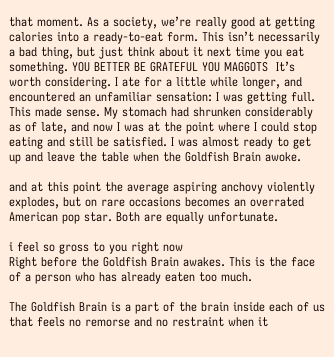that moment. As a society, we’re really good at getting calories into a ready-to-eat form. This isn’t necessarily a bad thing, but just think about it next time you eat something. YOU BETTER BE GRATEFUL YOU MAGGOTS  It’s worth considering. I ate for a little while longer, and encountered an unfamiliar sensation: I was getting full. This made sense. My stomach had shrunken considerably as of late, and now I was at the point where I could stop eating and still be satisfied. I was almost ready to get up and leave the table when the Goldfish Brain awoke.

and at this point the average aspiring anchovy violently explodes, but on rare occasions becomes an overrated American pop star. Both are equally unfortunate.

i feel so gross to you right now
Right before the Goldfish Brain awakes. This is the face of a person who has already eaten too much.

The Goldfish Brain is a part of the brain inside each of us that feels no remorse and no restraint when it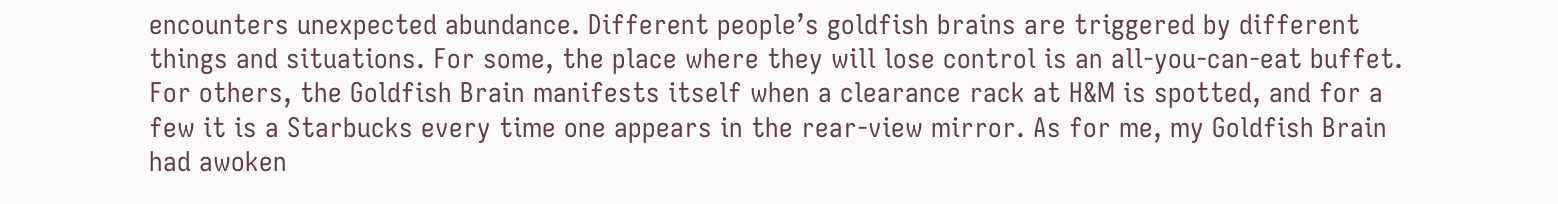encounters unexpected abundance. Different people’s goldfish brains are triggered by different things and situations. For some, the place where they will lose control is an all-you-can-eat buffet. For others, the Goldfish Brain manifests itself when a clearance rack at H&M is spotted, and for a few it is a Starbucks every time one appears in the rear-view mirror. As for me, my Goldfish Brain had awoken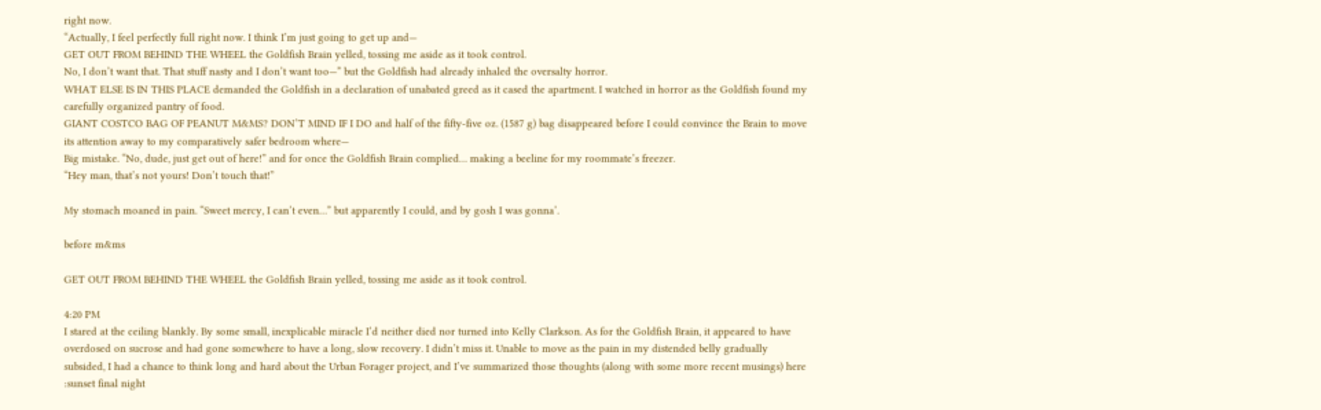right now.
“Actually, I feel perfectly full right now. I think I’m just going to get up and—
GET OUT FROM BEHIND THE WHEEL the Goldfish Brain yelled, tossing me aside as it took control.
No, I don’t want that. That stuff nasty and I don’t want too—” but the Goldfish had already inhaled the oversalty horror.
WHAT ELSE IS IN THIS PLACE demanded the Goldfish in a declaration of unabated greed as it cased the apartment. I watched in horror as the Goldfish found my carefully organized pantry of food.
GIANT COSTCO BAG OF PEANUT M&MS? DON’T MIND IF I DO and half of the fifty-five oz. (1587 g) bag disappeared before I could convince the Brain to move its attention away to my comparatively safer bedroom where—
Big mistake. “No, dude, just get out of here!” and for once the Goldfish Brain complied… making a beeline for my roommate’s freezer.
“Hey man, that’s not yours! Don’t touch that!”

My stomach moaned in pain. “Sweet mercy, I can’t even…” but apparently I could, and by gosh I was gonna’.

before m&ms

GET OUT FROM BEHIND THE WHEEL the Goldfish Brain yelled, tossing me aside as it took control.

4:20 PM
I stared at the ceiling blankly. By some small, inexplicable miracle I’d neither died nor turned into Kelly Clarkson. As for the Goldfish Brain, it appeared to have overdosed on sucrose and had gone somewhere to have a long, slow recovery. I didn’t miss it. Unable to move as the pain in my distended belly gradually subsided, I had a chance to think long and hard about the Urban Forager project, and I’ve summarized those thoughts (along with some more recent musings) here :sunset final night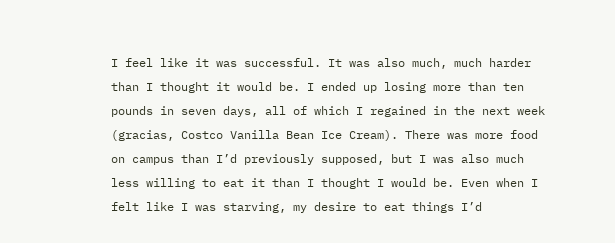I feel like it was successful. It was also much, much harder than I thought it would be. I ended up losing more than ten pounds in seven days, all of which I regained in the next week (gracias, Costco Vanilla Bean Ice Cream). There was more food on campus than I’d previously supposed, but I was also much less willing to eat it than I thought I would be. Even when I felt like I was starving, my desire to eat things I’d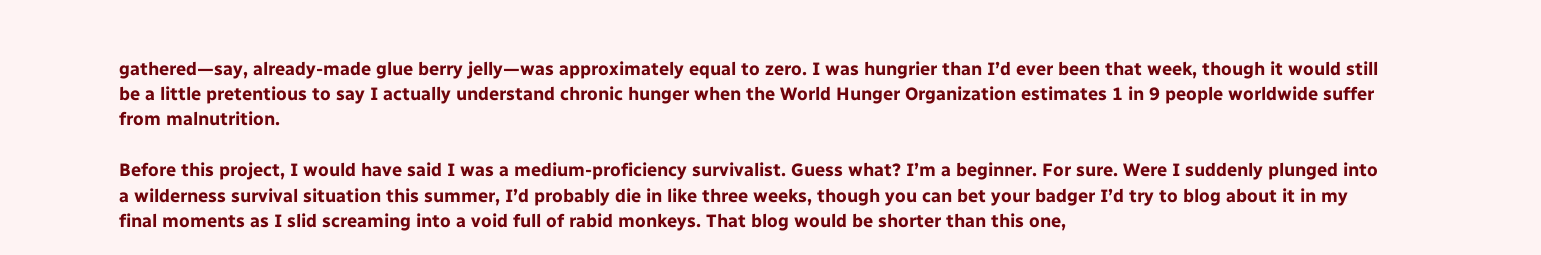gathered—say, already-made glue berry jelly—was approximately equal to zero. I was hungrier than I’d ever been that week, though it would still be a little pretentious to say I actually understand chronic hunger when the World Hunger Organization estimates 1 in 9 people worldwide suffer from malnutrition.

Before this project, I would have said I was a medium-proficiency survivalist. Guess what? I’m a beginner. For sure. Were I suddenly plunged into a wilderness survival situation this summer, I’d probably die in like three weeks, though you can bet your badger I’d try to blog about it in my final moments as I slid screaming into a void full of rabid monkeys. That blog would be shorter than this one,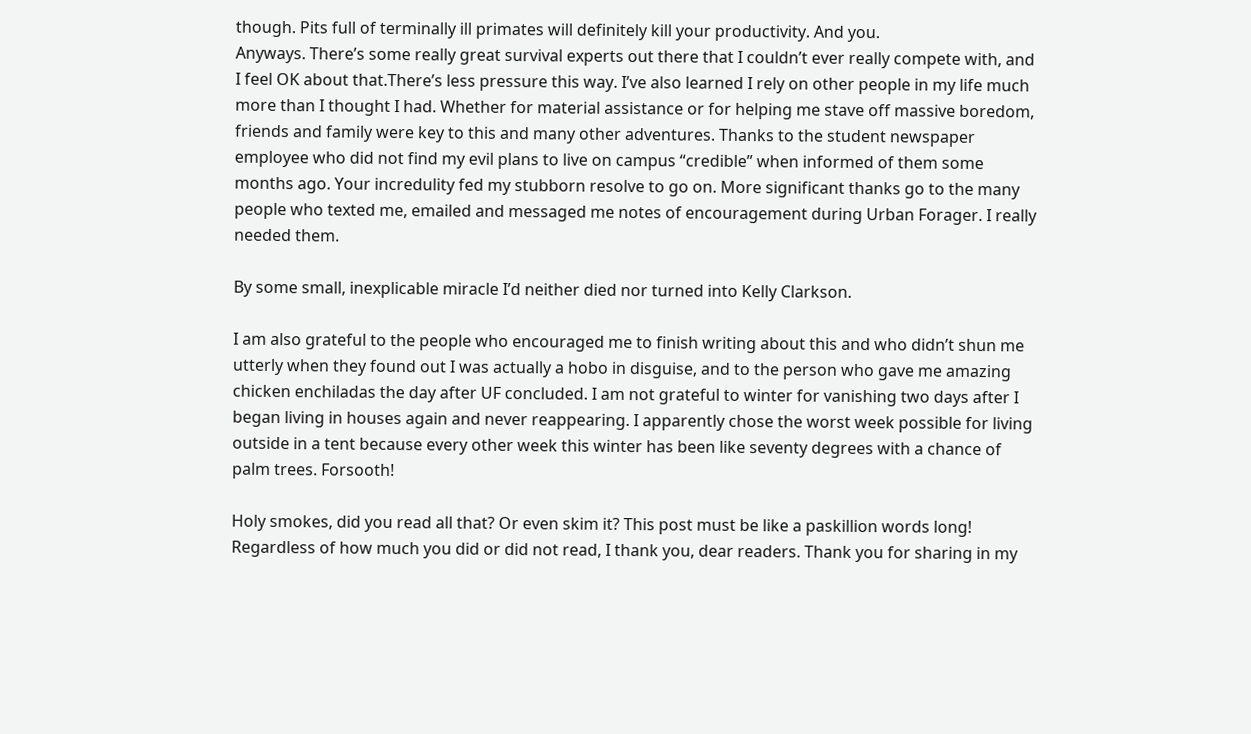though. Pits full of terminally ill primates will definitely kill your productivity. And you.
Anyways. There’s some really great survival experts out there that I couldn’t ever really compete with, and I feel OK about that.There’s less pressure this way. I’ve also learned I rely on other people in my life much more than I thought I had. Whether for material assistance or for helping me stave off massive boredom, friends and family were key to this and many other adventures. Thanks to the student newspaper employee who did not find my evil plans to live on campus “credible” when informed of them some months ago. Your incredulity fed my stubborn resolve to go on. More significant thanks go to the many people who texted me, emailed and messaged me notes of encouragement during Urban Forager. I really needed them.

By some small, inexplicable miracle I’d neither died nor turned into Kelly Clarkson.

I am also grateful to the people who encouraged me to finish writing about this and who didn’t shun me utterly when they found out I was actually a hobo in disguise, and to the person who gave me amazing chicken enchiladas the day after UF concluded. I am not grateful to winter for vanishing two days after I began living in houses again and never reappearing. I apparently chose the worst week possible for living outside in a tent because every other week this winter has been like seventy degrees with a chance of palm trees. Forsooth!

Holy smokes, did you read all that? Or even skim it? This post must be like a paskillion words long! Regardless of how much you did or did not read, I thank you, dear readers. Thank you for sharing in my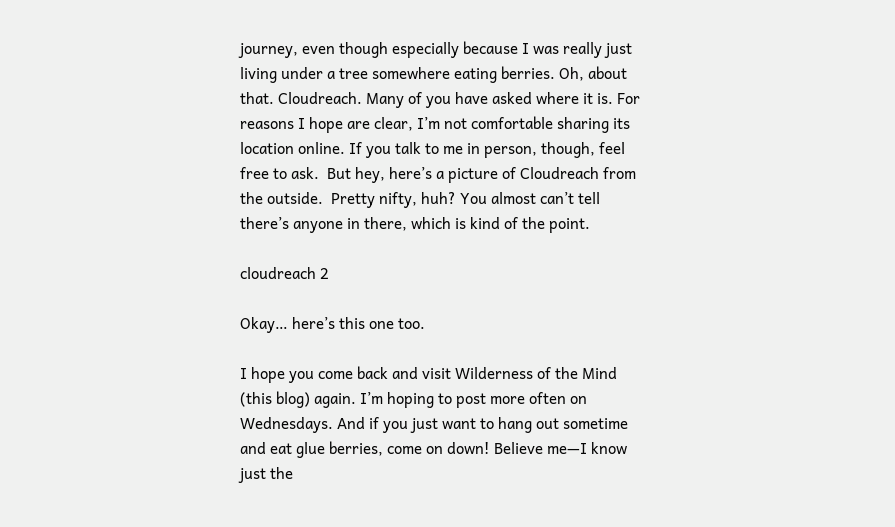journey, even though especially because I was really just living under a tree somewhere eating berries. Oh, about that. Cloudreach. Many of you have asked where it is. For reasons I hope are clear, I’m not comfortable sharing its location online. If you talk to me in person, though, feel free to ask.  But hey, here’s a picture of Cloudreach from the outside.  Pretty nifty, huh? You almost can’t tell there’s anyone in there, which is kind of the point.

cloudreach 2

Okay… here’s this one too.

I hope you come back and visit Wilderness of the Mind (this blog) again. I’m hoping to post more often on Wednesdays. And if you just want to hang out sometime and eat glue berries, come on down! Believe me—I know just the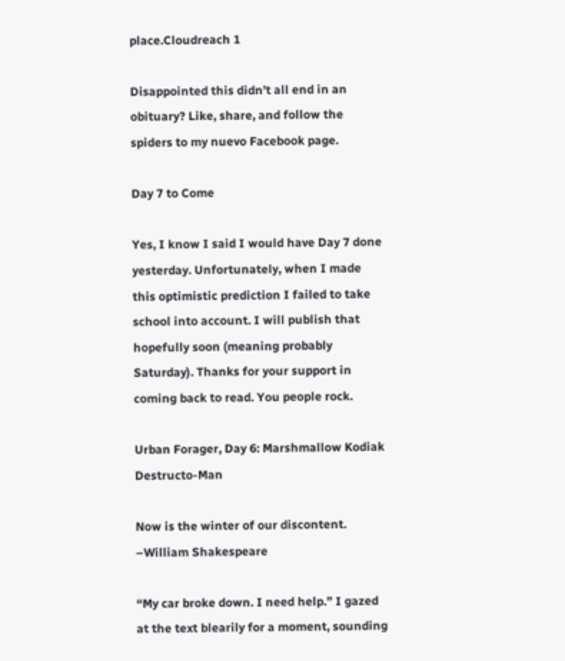place.Cloudreach 1

Disappointed this didn’t all end in an obituary? Like, share, and follow the spiders to my nuevo Facebook page.

Day 7 to Come

Yes, I know I said I would have Day 7 done yesterday. Unfortunately, when I made this optimistic prediction I failed to take school into account. I will publish that hopefully soon (meaning probably Saturday). Thanks for your support in coming back to read. You people rock.

Urban Forager, Day 6: Marshmallow Kodiak Destructo-Man

Now is the winter of our discontent.
–William Shakespeare

“My car broke down. I need help.” I gazed at the text blearily for a moment, sounding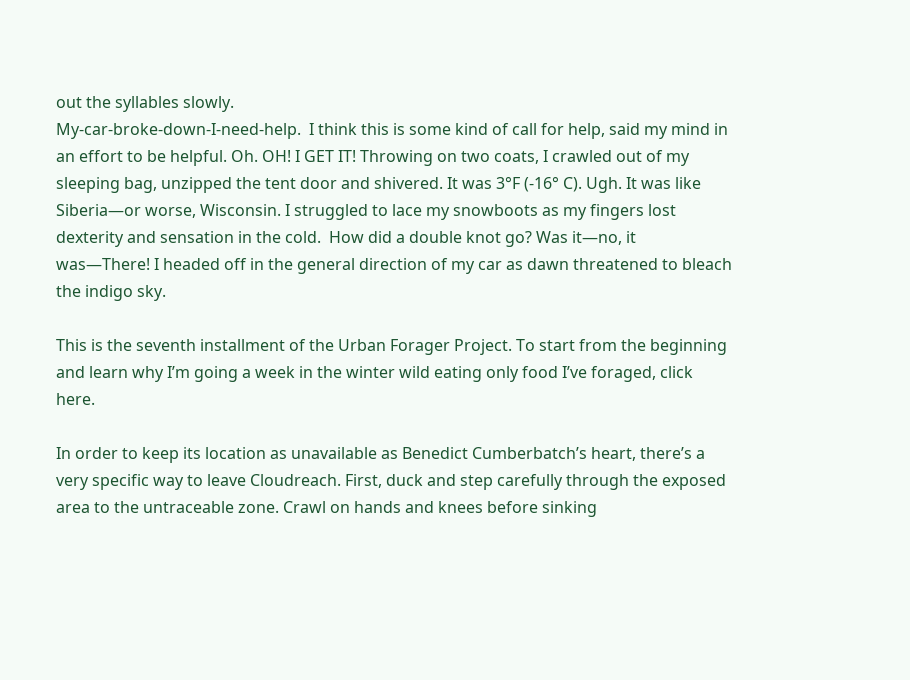out the syllables slowly.
My-car-broke-down-I-need-help.  I think this is some kind of call for help, said my mind in an effort to be helpful. Oh. OH! I GET IT! Throwing on two coats, I crawled out of my sleeping bag, unzipped the tent door and shivered. It was 3°F (-16° C). Ugh. It was like Siberia—or worse, Wisconsin. I struggled to lace my snowboots as my fingers lost dexterity and sensation in the cold.  How did a double knot go? Was it—no, it was—There! I headed off in the general direction of my car as dawn threatened to bleach the indigo sky.

This is the seventh installment of the Urban Forager Project. To start from the beginning and learn why I’m going a week in the winter wild eating only food I’ve foraged, click here.

In order to keep its location as unavailable as Benedict Cumberbatch’s heart, there’s a very specific way to leave Cloudreach. First, duck and step carefully through the exposed area to the untraceable zone. Crawl on hands and knees before sinking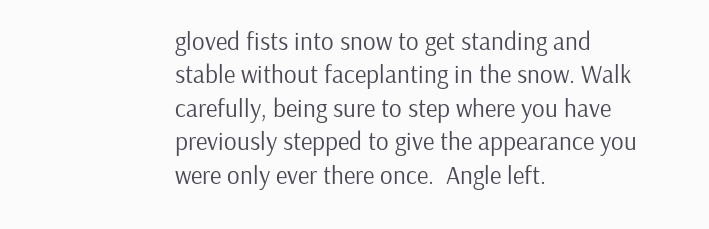gloved fists into snow to get standing and stable without faceplanting in the snow. Walk carefully, being sure to step where you have previously stepped to give the appearance you were only ever there once.  Angle left.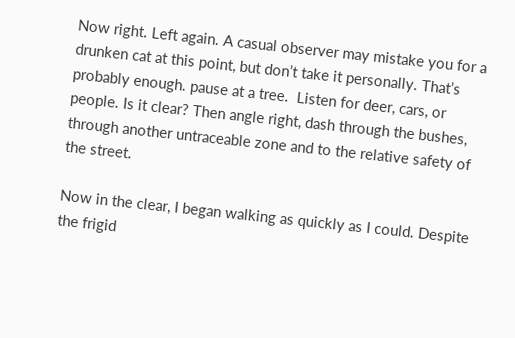Now right. Left again. A casual observer may mistake you for a drunken cat at this point, but don’t take it personally. That’s probably enough. pause at a tree.  Listen for deer, cars, or people. Is it clear? Then angle right, dash through the bushes, through another untraceable zone and to the relative safety of the street.

Now in the clear, I began walking as quickly as I could. Despite the frigid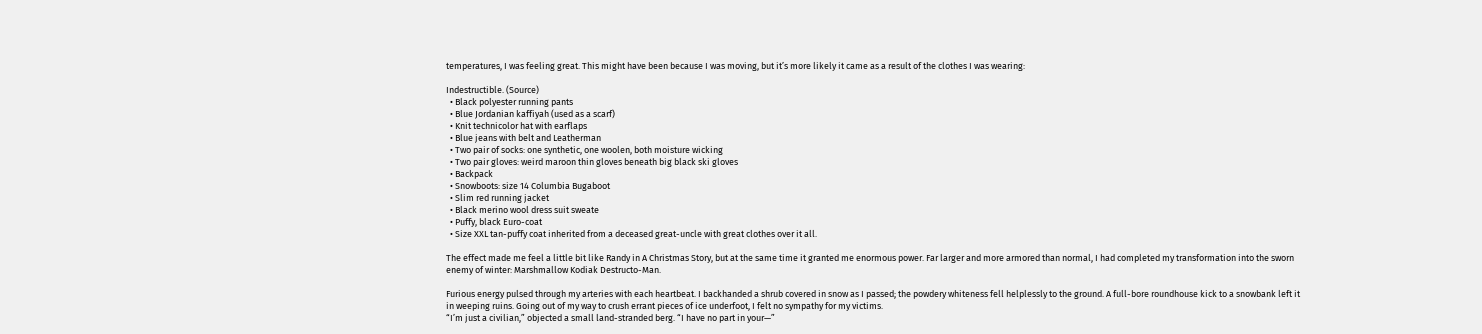temperatures, I was feeling great. This might have been because I was moving, but it’s more likely it came as a result of the clothes I was wearing:

Indestructible. (Source)
  • Black polyester running pants
  • Blue Jordanian kaffiyah (used as a scarf)
  • Knit technicolor hat with earflaps
  • Blue jeans with belt and Leatherman
  • Two pair of socks: one synthetic, one woolen, both moisture wicking
  • Two pair gloves: weird maroon thin gloves beneath big black ski gloves
  • Backpack
  • Snowboots: size 14 Columbia Bugaboot
  • Slim red running jacket
  • Black merino wool dress suit sweate
  • Puffy, black Euro-coat
  • Size XXL tan-puffy coat inherited from a deceased great-uncle with great clothes over it all.

The effect made me feel a little bit like Randy in A Christmas Story, but at the same time it granted me enormous power. Far larger and more armored than normal, I had completed my transformation into the sworn enemy of winter: Marshmallow Kodiak Destructo-Man.

Furious energy pulsed through my arteries with each heartbeat. I backhanded a shrub covered in snow as I passed; the powdery whiteness fell helplessly to the ground. A full-bore roundhouse kick to a snowbank left it in weeping ruins. Going out of my way to crush errant pieces of ice underfoot, I felt no sympathy for my victims.
“I’m just a civilian,” objected a small land-stranded berg. “I have no part in your—”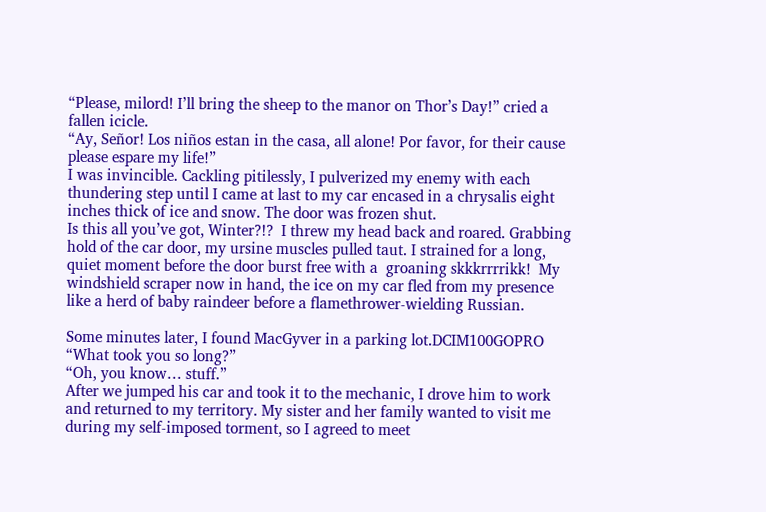“Please, milord! I’ll bring the sheep to the manor on Thor’s Day!” cried a fallen icicle.
“Ay, Señor! Los niños estan in the casa, all alone! Por favor, for their cause please espare my life!”
I was invincible. Cackling pitilessly, I pulverized my enemy with each thundering step until I came at last to my car encased in a chrysalis eight inches thick of ice and snow. The door was frozen shut.
Is this all you’ve got, Winter?!?  I threw my head back and roared. Grabbing hold of the car door, my ursine muscles pulled taut. I strained for a long, quiet moment before the door burst free with a  groaning skkkrrrrikk!  My windshield scraper now in hand, the ice on my car fled from my presence like a herd of baby raindeer before a flamethrower-wielding Russian.

Some minutes later, I found MacGyver in a parking lot.DCIM100GOPRO
“What took you so long?”
“Oh, you know… stuff.”
After we jumped his car and took it to the mechanic, I drove him to work and returned to my territory. My sister and her family wanted to visit me during my self-imposed torment, so I agreed to meet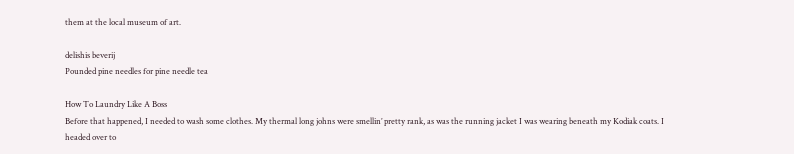them at the local museum of art.

delishis beverij
Pounded pine needles for pine needle tea

How To Laundry Like A Boss
Before that happened, I needed to wash some clothes. My thermal long johns were smellin’ pretty rank, as was the running jacket I was wearing beneath my Kodiak coats. I headed over to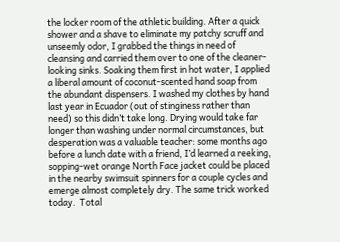the locker room of the athletic building. After a quick shower and a shave to eliminate my patchy scruff and unseemly odor, I grabbed the things in need of cleansing and carried them over to one of the cleaner-looking sinks. Soaking them first in hot water, I applied a liberal amount of coconut-scented hand soap from the abundant dispensers. I washed my clothes by hand last year in Ecuador (out of stinginess rather than need) so this didn’t take long. Drying would take far longer than washing under normal circumstances, but desperation was a valuable teacher: some months ago before a lunch date with a friend, I’d learned a reeking, sopping-wet orange North Face jacket could be placed in the nearby swimsuit spinners for a couple cycles and emerge almost completely dry. The same trick worked today.  Total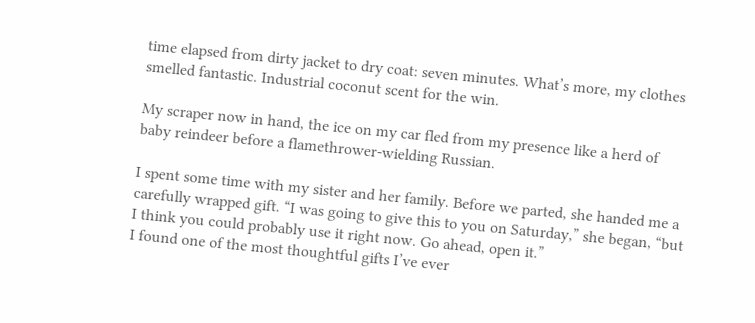time elapsed from dirty jacket to dry coat: seven minutes. What’s more, my clothes smelled fantastic. Industrial coconut scent for the win.

My scraper now in hand, the ice on my car fled from my presence like a herd of baby reindeer before a flamethrower-wielding Russian.

I spent some time with my sister and her family. Before we parted, she handed me a carefully wrapped gift. “I was going to give this to you on Saturday,” she began, “but I think you could probably use it right now. Go ahead, open it.”
I found one of the most thoughtful gifts I’ve ever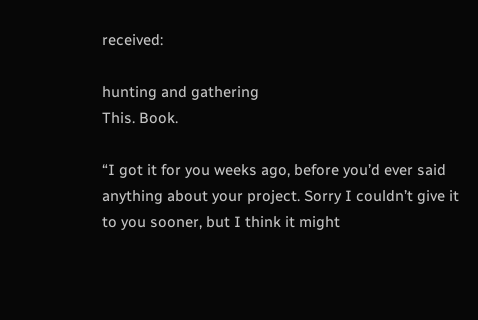received:

hunting and gathering
This. Book.

“I got it for you weeks ago, before you’d ever said anything about your project. Sorry I couldn’t give it to you sooner, but I think it might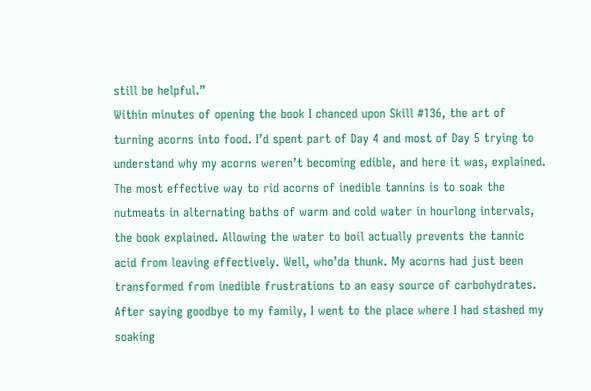still be helpful.”
Within minutes of opening the book I chanced upon Skill #136, the art of turning acorns into food. I’d spent part of Day 4 and most of Day 5 trying to understand why my acorns weren’t becoming edible, and here it was, explained. The most effective way to rid acorns of inedible tannins is to soak the nutmeats in alternating baths of warm and cold water in hourlong intervals, the book explained. Allowing the water to boil actually prevents the tannic acid from leaving effectively. Well, who’da thunk. My acorns had just been transformed from inedible frustrations to an easy source of carbohydrates.
After saying goodbye to my family, I went to the place where I had stashed my soaking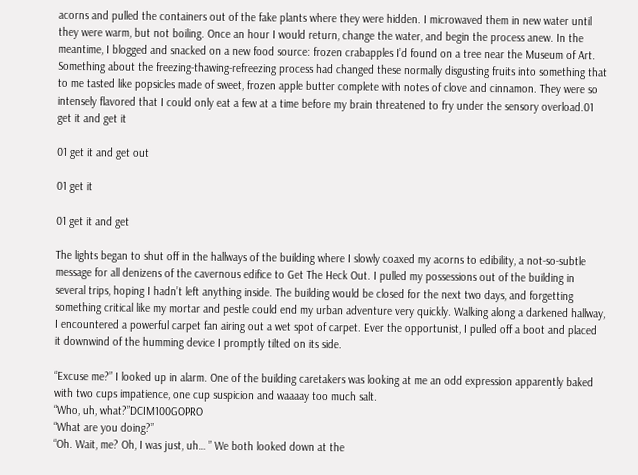acorns and pulled the containers out of the fake plants where they were hidden. I microwaved them in new water until they were warm, but not boiling. Once an hour I would return, change the water, and begin the process anew. In the meantime, I blogged and snacked on a new food source: frozen crabapples I’d found on a tree near the Museum of Art. Something about the freezing-thawing-refreezing process had changed these normally disgusting fruits into something that to me tasted like popsicles made of sweet, frozen apple butter complete with notes of clove and cinnamon. They were so intensely flavored that I could only eat a few at a time before my brain threatened to fry under the sensory overload.01 get it and get it

01 get it and get out

01 get it

01 get it and get

The lights began to shut off in the hallways of the building where I slowly coaxed my acorns to edibility, a not-so-subtle message for all denizens of the cavernous edifice to Get The Heck Out. I pulled my possessions out of the building in several trips, hoping I hadn’t left anything inside. The building would be closed for the next two days, and forgetting something critical like my mortar and pestle could end my urban adventure very quickly. Walking along a darkened hallway, I encountered a powerful carpet fan airing out a wet spot of carpet. Ever the opportunist, I pulled off a boot and placed it downwind of the humming device I promptly tilted on its side.

“Excuse me?” I looked up in alarm. One of the building caretakers was looking at me an odd expression apparently baked with two cups impatience, one cup suspicion and waaaay too much salt.
“Who, uh, what?”DCIM100GOPRO
“What are you doing?”
“Oh. Wait, me? Oh, I was just, uh… ” We both looked down at the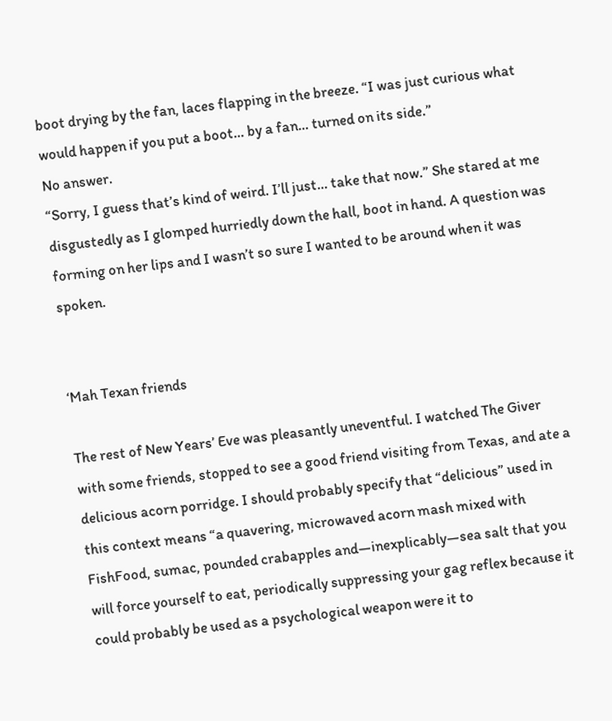boot drying by the fan, laces flapping in the breeze. “I was just curious what would happen if you put a boot… by a fan… turned on its side.”
No answer.
“Sorry, I guess that’s kind of weird. I’ll just… take that now.” She stared at me disgustedly as I glomped hurriedly down the hall, boot in hand. A question was forming on her lips and I wasn’t so sure I wanted to be around when it was spoken.


‘Mah Texan friends

The rest of New Years’ Eve was pleasantly uneventful. I watched The Giver with some friends, stopped to see a good friend visiting from Texas, and ate a delicious acorn porridge. I should probably specify that “delicious” used in this context means “a quavering, microwaved acorn mash mixed with FishFood, sumac, pounded crabapples and—inexplicably—sea salt that you will force yourself to eat, periodically suppressing your gag reflex because it could probably be used as a psychological weapon were it to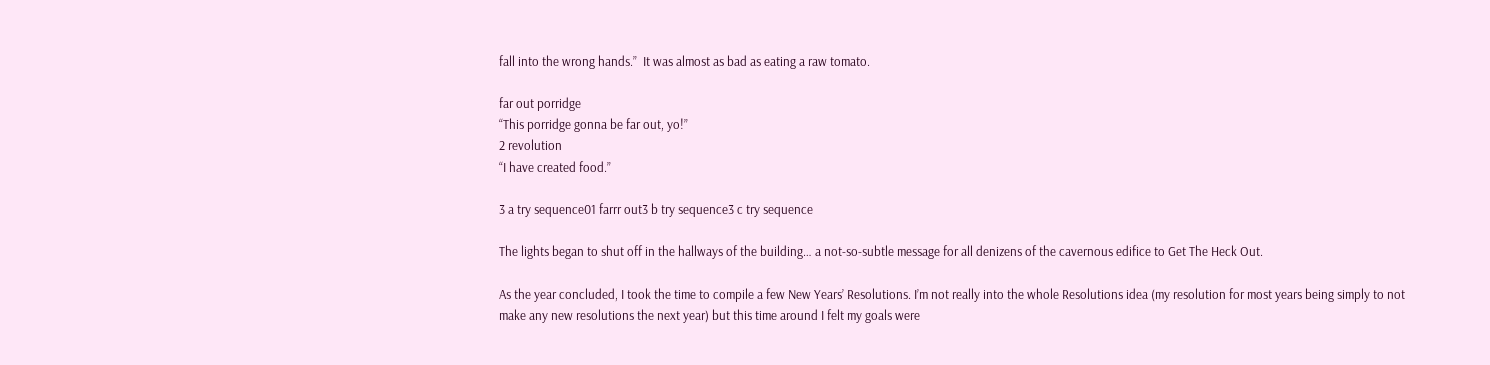fall into the wrong hands.”  It was almost as bad as eating a raw tomato.

far out porridge
“This porridge gonna be far out, yo!”
2 revolution
“I have created food.”

3 a try sequence01 farrr out3 b try sequence3 c try sequence

The lights began to shut off in the hallways of the building… a not-so-subtle message for all denizens of the cavernous edifice to Get The Heck Out.

As the year concluded, I took the time to compile a few New Years’ Resolutions. I’m not really into the whole Resolutions idea (my resolution for most years being simply to not make any new resolutions the next year) but this time around I felt my goals were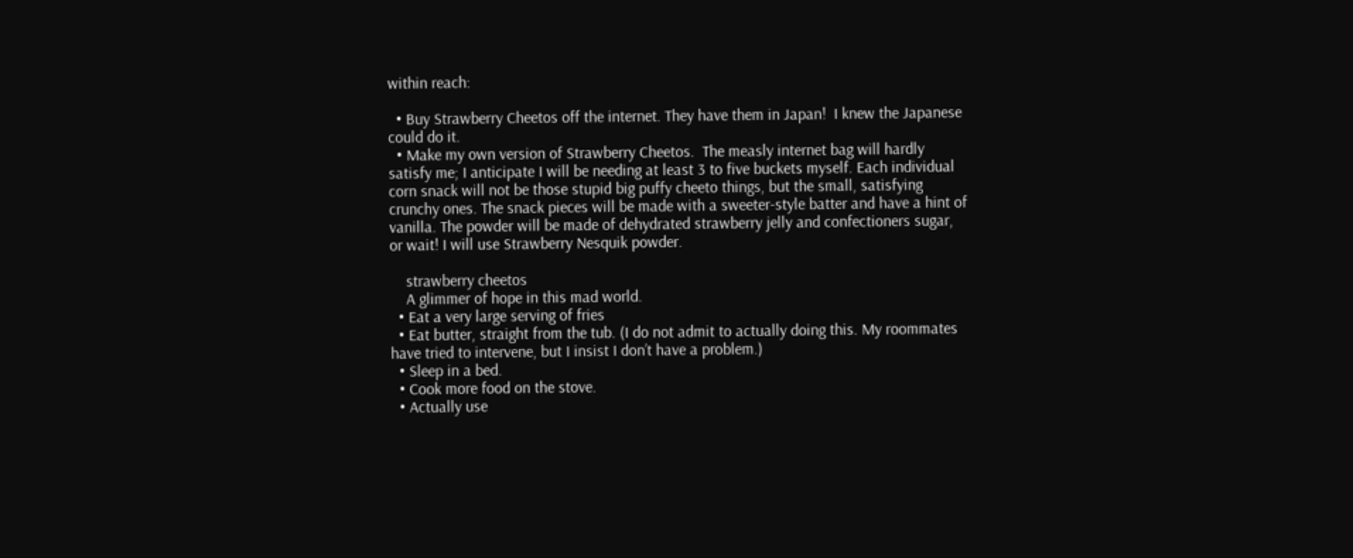within reach:

  • Buy Strawberry Cheetos off the internet. They have them in Japan!  I knew the Japanese could do it.
  • Make my own version of Strawberry Cheetos.  The measly internet bag will hardly satisfy me; I anticipate I will be needing at least 3 to five buckets myself. Each individual corn snack will not be those stupid big puffy cheeto things, but the small, satisfying crunchy ones. The snack pieces will be made with a sweeter-style batter and have a hint of vanilla. The powder will be made of dehydrated strawberry jelly and confectioners sugar, or wait! I will use Strawberry Nesquik powder.

    strawberry cheetos
    A glimmer of hope in this mad world.
  • Eat a very large serving of fries
  • Eat butter, straight from the tub. (I do not admit to actually doing this. My roommates have tried to intervene, but I insist I don’t have a problem.)
  • Sleep in a bed.
  • Cook more food on the stove.
  • Actually use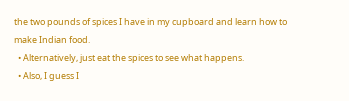the two pounds of spices I have in my cupboard and learn how to make Indian food.
  • Alternatively, just eat the spices to see what happens.
  • Also, I guess I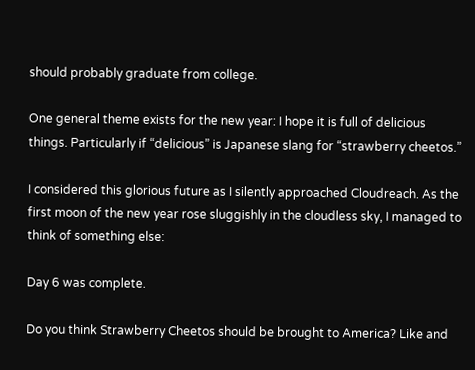should probably graduate from college.

One general theme exists for the new year: I hope it is full of delicious things. Particularly if “delicious” is Japanese slang for “strawberry cheetos.”

I considered this glorious future as I silently approached Cloudreach. As the first moon of the new year rose sluggishly in the cloudless sky, I managed to think of something else:

Day 6 was complete.

Do you think Strawberry Cheetos should be brought to America? Like and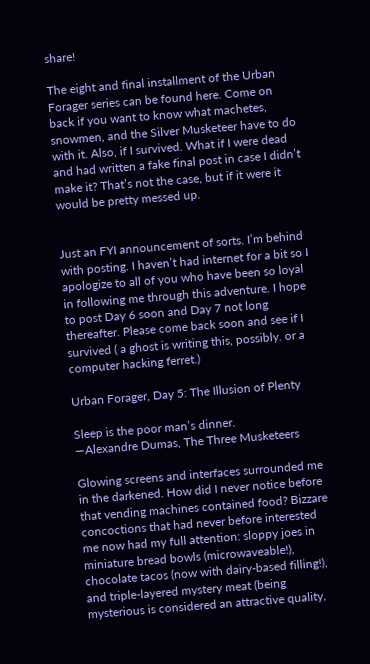share!

The eight and final installment of the Urban Forager series can be found here. Come on back if you want to know what machetes, snowmen, and the Silver Musketeer have to do with it. Also, if I survived. What if I were dead and had written a fake final post in case I didn’t make it? That’s not the case, but if it were it would be pretty messed up.


Just an FYI announcement of sorts. I’m behind with posting. I haven’t had internet for a bit so I apologize to all of you who have been so loyal in following me through this adventure. I hope to post Day 6 soon and Day 7 not long thereafter. Please come back soon and see if I survived ( a ghost is writing this, possibly. or a computer hacking ferret.)

Urban Forager, Day 5: The Illusion of Plenty

Sleep is the poor man’s dinner.
—Alexandre Dumas, The Three Musketeers

Glowing screens and interfaces surrounded me in the darkened. How did I never notice before that vending machines contained food? Bizzare concoctions that had never before interested me now had my full attention: sloppy joes in miniature bread bowls (microwaveable!), chocolate tacos (now with dairy-based filling!), and triple-layered mystery meat (being mysterious is considered an attractive quality,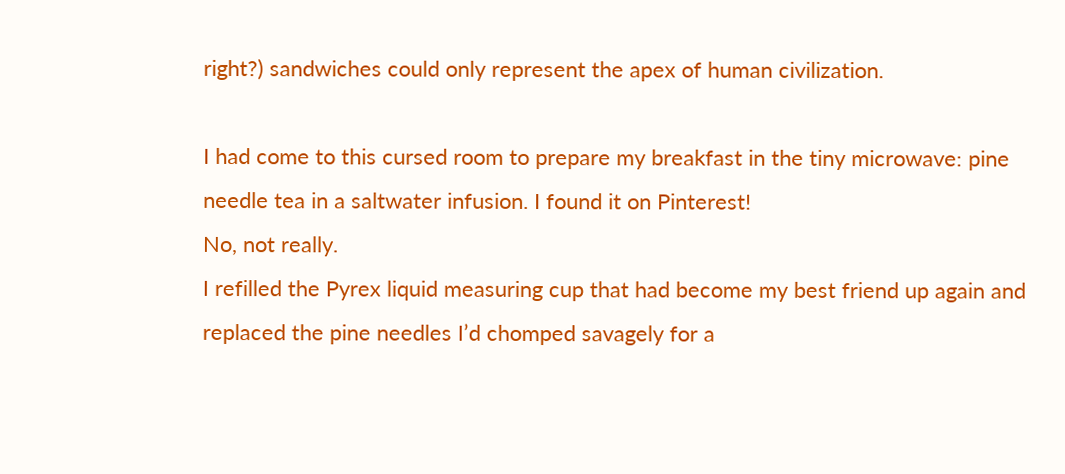right?) sandwiches could only represent the apex of human civilization.

I had come to this cursed room to prepare my breakfast in the tiny microwave: pine needle tea in a saltwater infusion. I found it on Pinterest!
No, not really.
I refilled the Pyrex liquid measuring cup that had become my best friend up again and replaced the pine needles I’d chomped savagely for a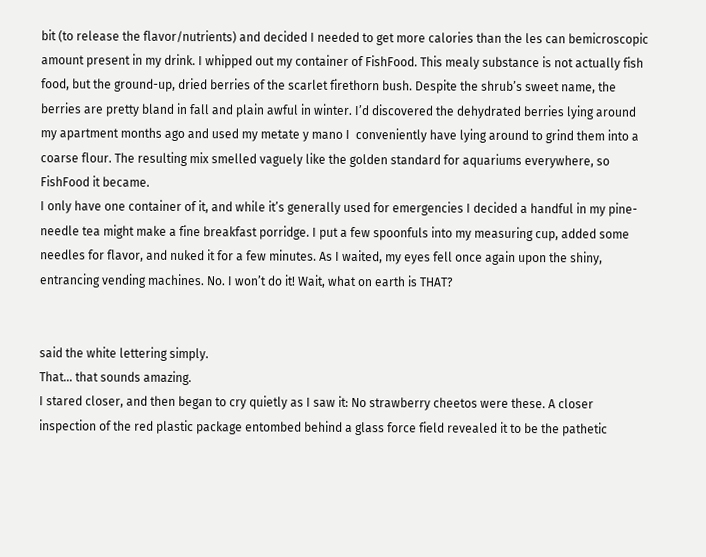bit (to release the flavor/nutrients) and decided I needed to get more calories than the les can bemicroscopic amount present in my drink. I whipped out my container of FishFood. This mealy substance is not actually fish food, but the ground-up, dried berries of the scarlet firethorn bush. Despite the shrub’s sweet name, the berries are pretty bland in fall and plain awful in winter. I’d discovered the dehydrated berries lying around my apartment months ago and used my metate y mano I  conveniently have lying around to grind them into a coarse flour. The resulting mix smelled vaguely like the golden standard for aquariums everywhere, so FishFood it became.
I only have one container of it, and while it’s generally used for emergencies I decided a handful in my pine-needle tea might make a fine breakfast porridge. I put a few spoonfuls into my measuring cup, added some needles for flavor, and nuked it for a few minutes. As I waited, my eyes fell once again upon the shiny, entrancing vending machines. No. I won’t do it! Wait, what on earth is THAT?


said the white lettering simply.
That… that sounds amazing.
I stared closer, and then began to cry quietly as I saw it: No strawberry cheetos were these. A closer inspection of the red plastic package entombed behind a glass force field revealed it to be the pathetic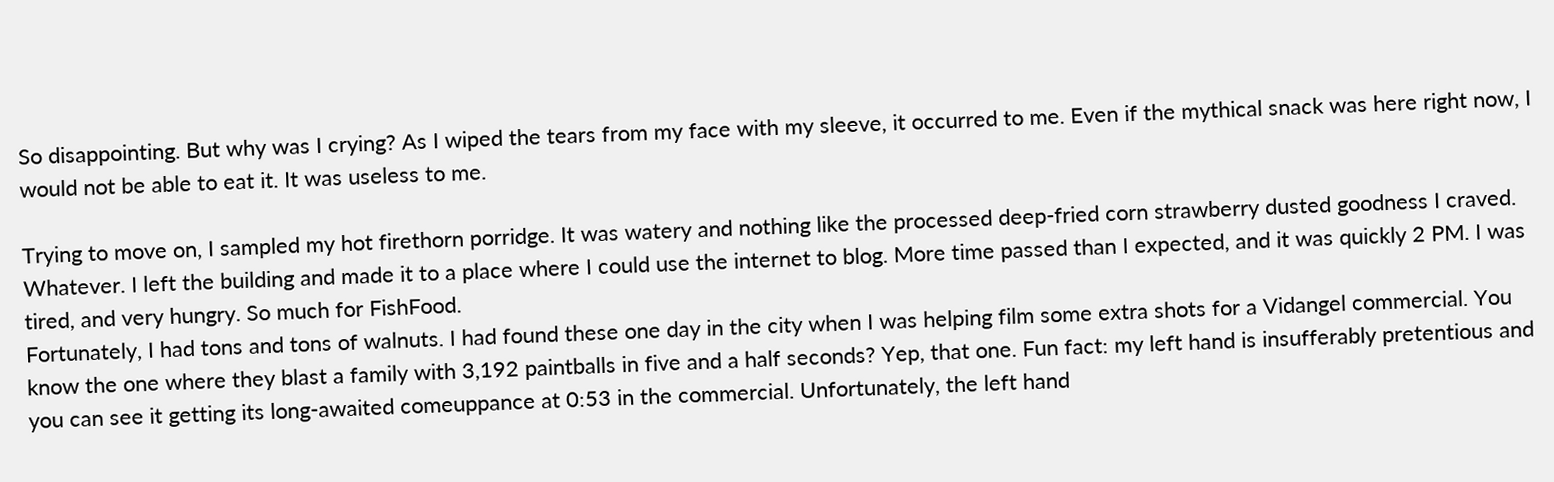So disappointing. But why was I crying? As I wiped the tears from my face with my sleeve, it occurred to me. Even if the mythical snack was here right now, I would not be able to eat it. It was useless to me.

Trying to move on, I sampled my hot firethorn porridge. It was watery and nothing like the processed deep-fried corn strawberry dusted goodness I craved. Whatever. I left the building and made it to a place where I could use the internet to blog. More time passed than I expected, and it was quickly 2 PM. I was tired, and very hungry. So much for FishFood.
Fortunately, I had tons and tons of walnuts. I had found these one day in the city when I was helping film some extra shots for a Vidangel commercial. You know the one where they blast a family with 3,192 paintballs in five and a half seconds? Yep, that one. Fun fact: my left hand is insufferably pretentious and you can see it getting its long-awaited comeuppance at 0:53 in the commercial. Unfortunately, the left hand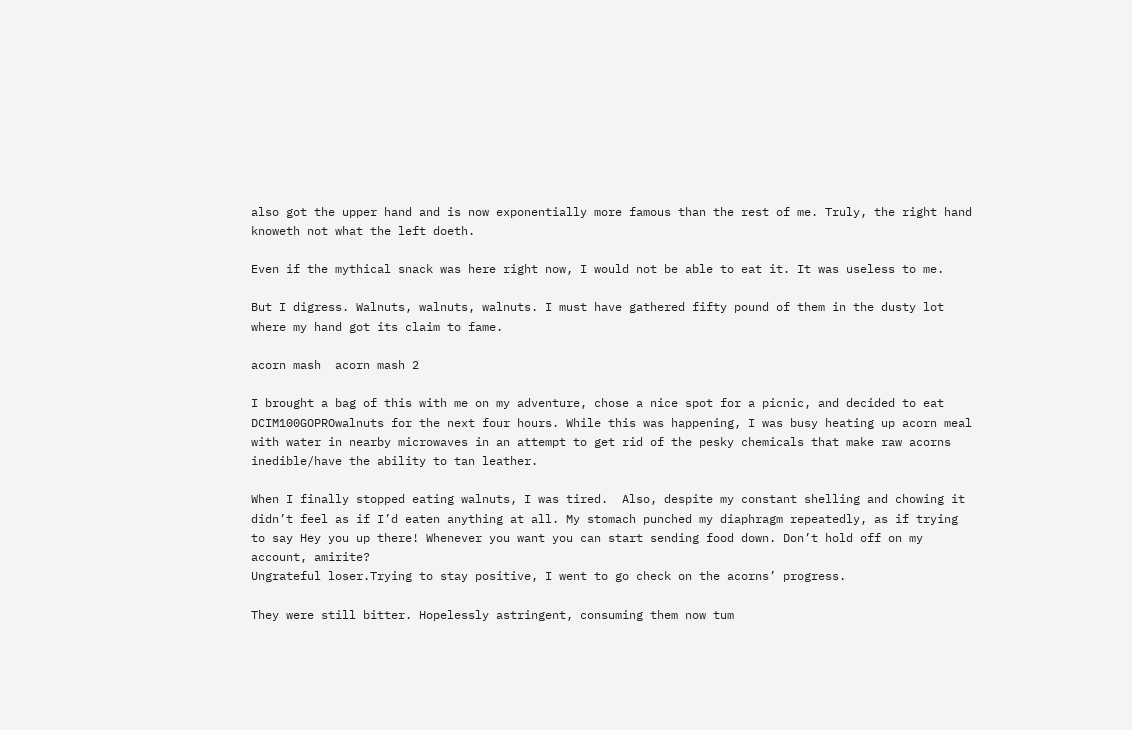also got the upper hand and is now exponentially more famous than the rest of me. Truly, the right hand knoweth not what the left doeth.

Even if the mythical snack was here right now, I would not be able to eat it. It was useless to me.

But I digress. Walnuts, walnuts, walnuts. I must have gathered fifty pound of them in the dusty lot where my hand got its claim to fame.

acorn mash  acorn mash 2

I brought a bag of this with me on my adventure, chose a nice spot for a picnic, and decided to eat DCIM100GOPROwalnuts for the next four hours. While this was happening, I was busy heating up acorn meal with water in nearby microwaves in an attempt to get rid of the pesky chemicals that make raw acorns inedible/have the ability to tan leather.

When I finally stopped eating walnuts, I was tired.  Also, despite my constant shelling and chowing it didn’t feel as if I’d eaten anything at all. My stomach punched my diaphragm repeatedly, as if trying to say Hey you up there! Whenever you want you can start sending food down. Don’t hold off on my account, amirite?
Ungrateful loser.Trying to stay positive, I went to go check on the acorns’ progress.

They were still bitter. Hopelessly astringent, consuming them now tum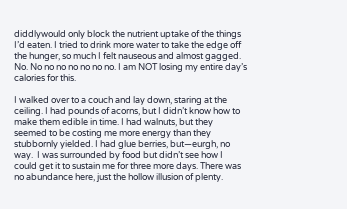diddlywould only block the nutrient uptake of the things I’d eaten. I tried to drink more water to take the edge off the hunger, so much I felt nauseous and almost gagged.
No. No no no no no no no. I am NOT losing my entire day’s calories for this.

I walked over to a couch and lay down, staring at the ceiling. I had pounds of acorns, but I didn’t know how to make them edible in time. I had walnuts, but they seemed to be costing me more energy than they stubbornly yielded. I had glue berries, but—eurgh, no way.  I was surrounded by food but didn’t see how I could get it to sustain me for three more days. There was no abundance here, just the hollow illusion of plenty.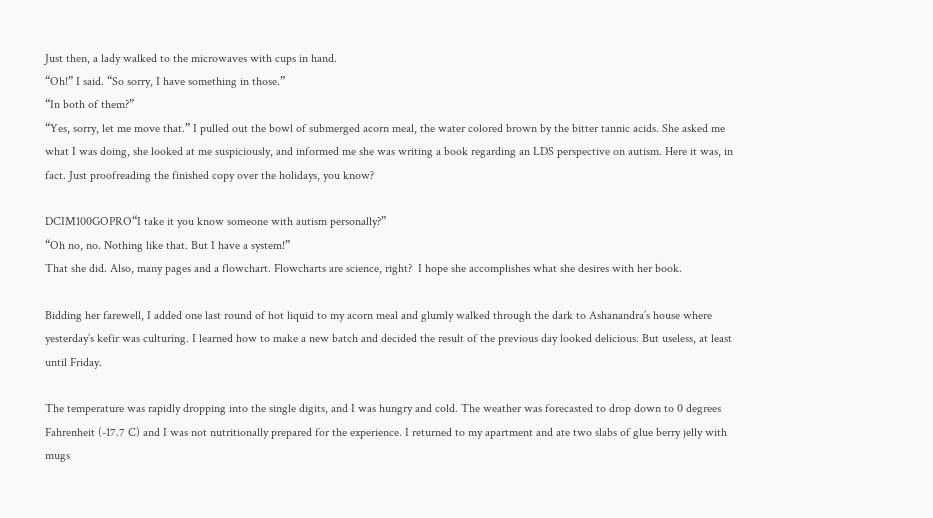Just then, a lady walked to the microwaves with cups in hand.
“Oh!” I said. “So sorry, I have something in those.”
“In both of them?”
“Yes, sorry, let me move that.” I pulled out the bowl of submerged acorn meal, the water colored brown by the bitter tannic acids. She asked me what I was doing, she looked at me suspiciously, and informed me she was writing a book regarding an LDS perspective on autism. Here it was, in fact. Just proofreading the finished copy over the holidays, you know?

DCIM100GOPRO“I take it you know someone with autism personally?”
“Oh no, no. Nothing like that. But I have a system!”
That she did. Also, many pages and a flowchart. Flowcharts are science, right?  I hope she accomplishes what she desires with her book.

Bidding her farewell, I added one last round of hot liquid to my acorn meal and glumly walked through the dark to Ashanandra’s house where yesterday’s kefir was culturing. I learned how to make a new batch and decided the result of the previous day looked delicious. But useless, at least until Friday.

The temperature was rapidly dropping into the single digits, and I was hungry and cold. The weather was forecasted to drop down to 0 degrees Fahrenheit (-17.7 C) and I was not nutritionally prepared for the experience. I returned to my apartment and ate two slabs of glue berry jelly with mugs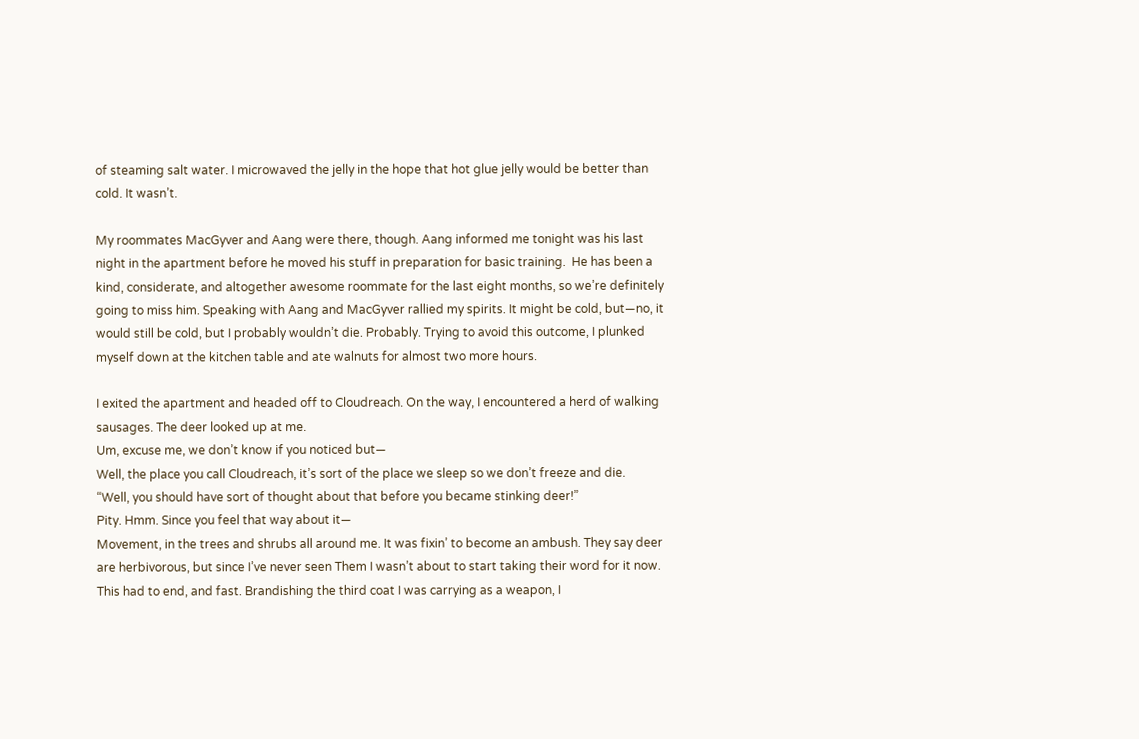of steaming salt water. I microwaved the jelly in the hope that hot glue jelly would be better than cold. It wasn’t.

My roommates MacGyver and Aang were there, though. Aang informed me tonight was his last night in the apartment before he moved his stuff in preparation for basic training.  He has been a kind, considerate, and altogether awesome roommate for the last eight months, so we’re definitely going to miss him. Speaking with Aang and MacGyver rallied my spirits. It might be cold, but—no, it would still be cold, but I probably wouldn’t die. Probably. Trying to avoid this outcome, I plunked myself down at the kitchen table and ate walnuts for almost two more hours.

I exited the apartment and headed off to Cloudreach. On the way, I encountered a herd of walking sausages. The deer looked up at me.
Um, excuse me, we don’t know if you noticed but—
Well, the place you call Cloudreach, it’s sort of the place we sleep so we don’t freeze and die.
“Well, you should have sort of thought about that before you became stinking deer!”
Pity. Hmm. Since you feel that way about it—
Movement, in the trees and shrubs all around me. It was fixin’ to become an ambush. They say deer are herbivorous, but since I’ve never seen Them I wasn’t about to start taking their word for it now. This had to end, and fast. Brandishing the third coat I was carrying as a weapon, I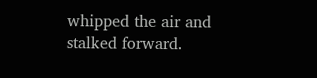whipped the air and stalked forward.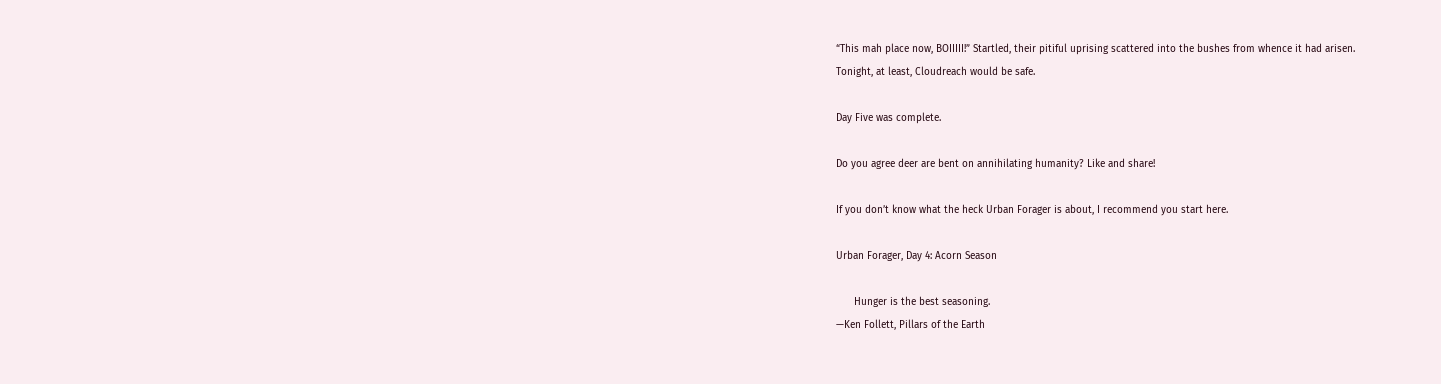“This mah place now, BOIIIII!” Startled, their pitiful uprising scattered into the bushes from whence it had arisen.
Tonight, at least, Cloudreach would be safe.

Day Five was complete.

Do you agree deer are bent on annihilating humanity? Like and share!

If you don’t know what the heck Urban Forager is about, I recommend you start here.

Urban Forager, Day 4: Acorn Season

      Hunger is the best seasoning.
—Ken Follett, Pillars of the Earth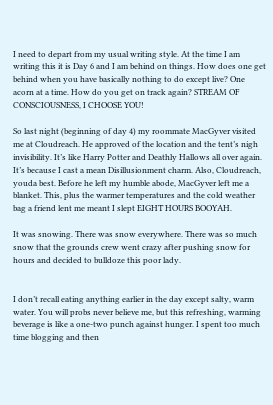I need to depart from my usual writing style. At the time I am writing this it is Day 6 and I am behind on things. How does one get behind when you have basically nothing to do except live? One acorn at a time. How do you get on track again? STREAM OF CONSCIOUSNESS, I CHOOSE YOU!

So last night (beginning of day 4) my roommate MacGyver visited me at Cloudreach. He approved of the location and the tent’s nigh invisibility. It’s like Harry Potter and Deathly Hallows all over again. It’s because I cast a mean Disillusionment charm. Also, Cloudreach, youda best. Before he left my humble abode, MacGyver left me a blanket. This, plus the warmer temperatures and the cold weather bag a friend lent me meant I slept EIGHT HOURS BOOYAH.

It was snowing. There was snow everywhere. There was so much snow that the grounds crew went crazy after pushing snow for hours and decided to bulldoze this poor lady.


I don’t recall eating anything earlier in the day except salty, warm water. You will probs never believe me, but this refreshing, warming beverage is like a one-two punch against hunger. I spent too much time blogging and then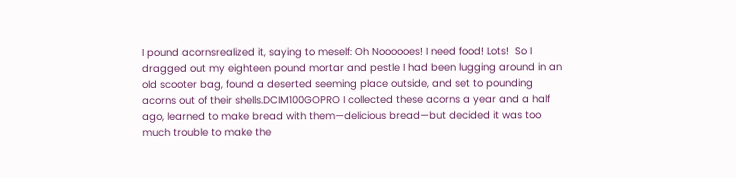I pound acornsrealized it, saying to meself: Oh Noooooes! I need food! Lots!  So I dragged out my eighteen pound mortar and pestle I had been lugging around in an old scooter bag, found a deserted seeming place outside, and set to pounding acorns out of their shells.DCIM100GOPRO I collected these acorns a year and a half ago, learned to make bread with them—delicious bread—but decided it was too much trouble to make the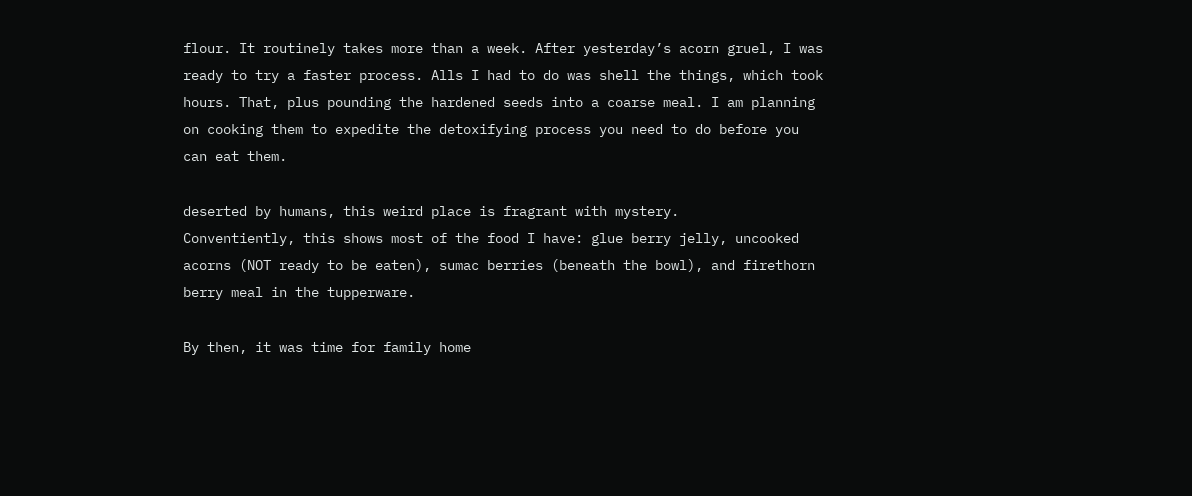flour. It routinely takes more than a week. After yesterday’s acorn gruel, I was ready to try a faster process. Alls I had to do was shell the things, which took hours. That, plus pounding the hardened seeds into a coarse meal. I am planning on cooking them to expedite the detoxifying process you need to do before you can eat them.

deserted by humans, this weird place is fragrant with mystery.
Conventiently, this shows most of the food I have: glue berry jelly, uncooked acorns (NOT ready to be eaten), sumac berries (beneath the bowl), and firethorn berry meal in the tupperware.

By then, it was time for family home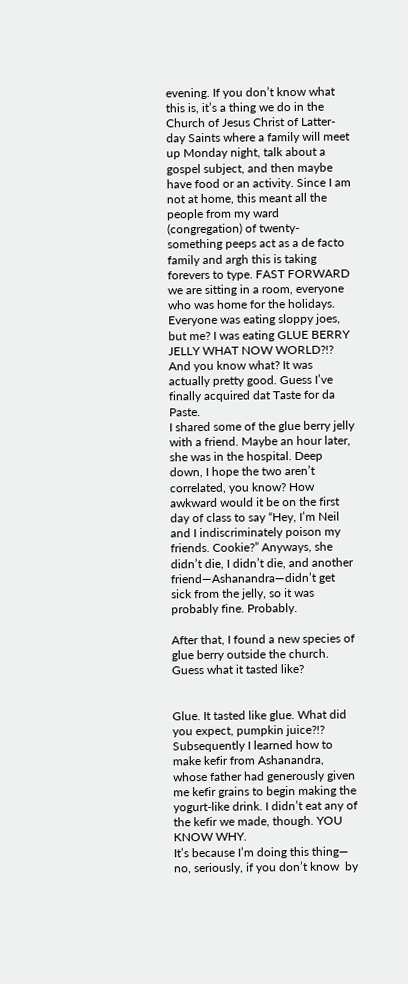evening. If you don’t know what this is, it’s a thing we do in the Church of Jesus Christ of Latter-day Saints where a family will meet up Monday night, talk about a gospel subject, and then maybe have food or an activity. Since I am not at home, this meant all the people from my ward (congregation) of twenty-something peeps act as a de facto family and argh this is taking forevers to type. FAST FORWARD we are sitting in a room, everyone who was home for the holidays. Everyone was eating sloppy joes, but me? I was eating GLUE BERRY JELLY WHAT NOW WORLD?!? And you know what? It was actually pretty good. Guess I’ve finally acquired dat Taste for da Paste.
I shared some of the glue berry jelly with a friend. Maybe an hour later, she was in the hospital. Deep down, I hope the two aren’t correlated, you know? How awkward would it be on the first day of class to say “Hey, I’m Neil and I indiscriminately poison my friends. Cookie?” Anyways, she didn’t die, I didn’t die, and another friend—Ashanandra—didn’t get sick from the jelly, so it was probably fine. Probably.

After that, I found a new species of glue berry outside the church. Guess what it tasted like?


Glue. It tasted like glue. What did you expect, pumpkin juice?!?
Subsequently I learned how to make kefir from Ashanandra, whose father had generously given me kefir grains to begin making the yogurt-like drink. I didn’t eat any of the kefir we made, though. YOU KNOW WHY.
It’s because I’m doing this thing— no, seriously, if you don’t know  by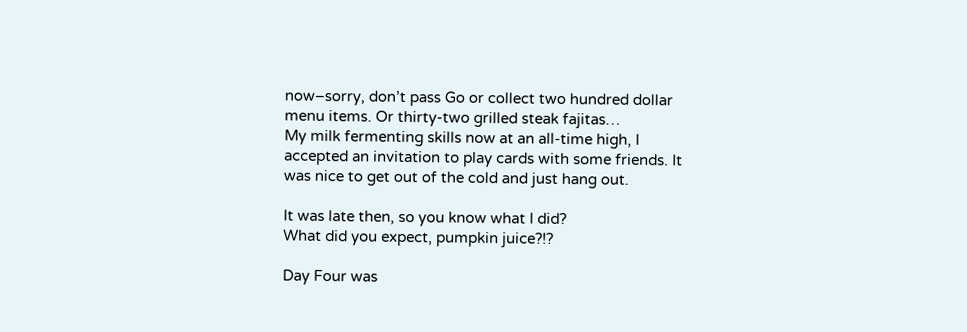now–sorry, don’t pass Go or collect two hundred dollar menu items. Or thirty-two grilled steak fajitas…
My milk fermenting skills now at an all-time high, I accepted an invitation to play cards with some friends. It was nice to get out of the cold and just hang out.

It was late then, so you know what I did?
What did you expect, pumpkin juice?!?

Day Four was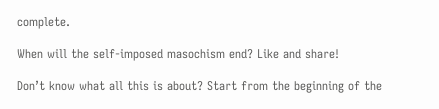complete.

When will the self-imposed masochism end? Like and share!

Don’t know what all this is about? Start from the beginning of the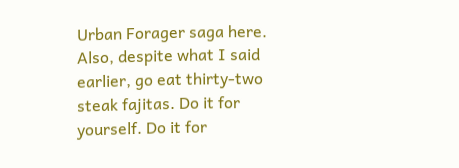Urban Forager saga here. Also, despite what I said earlier, go eat thirty-two steak fajitas. Do it for yourself. Do it for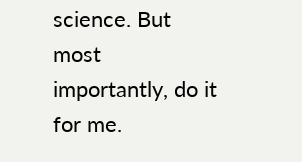science. But most importantly, do it for me.